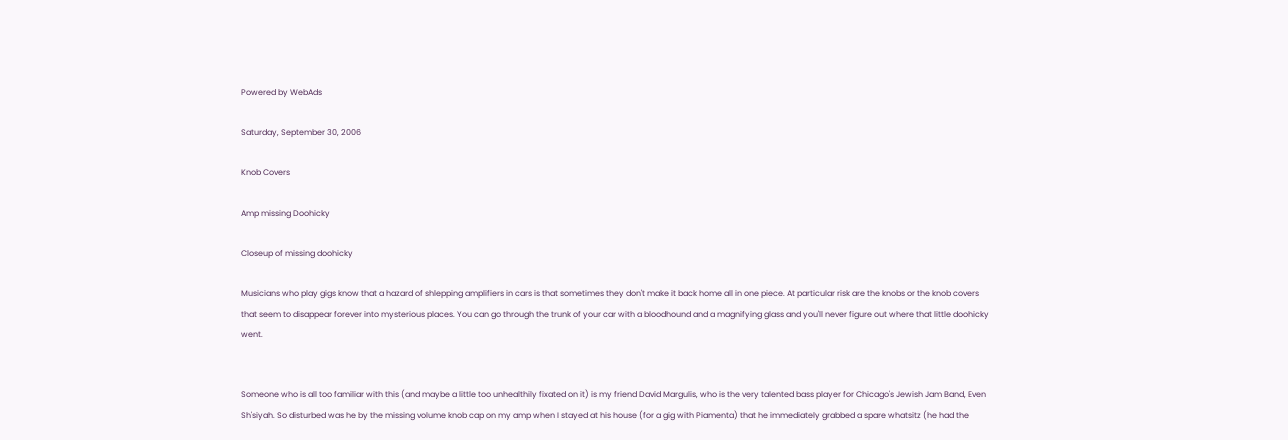Powered by WebAds

Saturday, September 30, 2006

Knob Covers

Amp missing Doohicky

Closeup of missing doohicky

Musicians who play gigs know that a hazard of shlepping amplifiers in cars is that sometimes they don't make it back home all in one piece. At particular risk are the knobs or the knob covers that seem to disappear forever into mysterious places. You can go through the trunk of your car with a bloodhound and a magnifying glass and you'll never figure out where that little doohicky went.


Someone who is all too familiar with this (and maybe a little too unhealthily fixated on it) is my friend David Margulis, who is the very talented bass player for Chicago's Jewish Jam Band, Even Sh'siyah. So disturbed was he by the missing volume knob cap on my amp when I stayed at his house (for a gig with Piamenta) that he immediately grabbed a spare whatsitz (he had the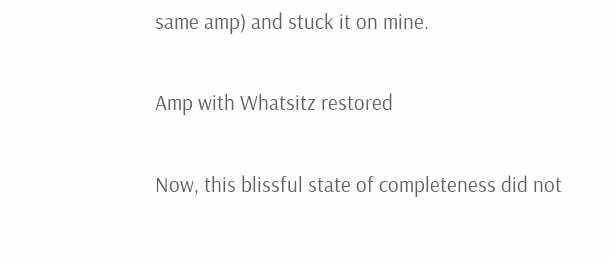same amp) and stuck it on mine.

Amp with Whatsitz restored

Now, this blissful state of completeness did not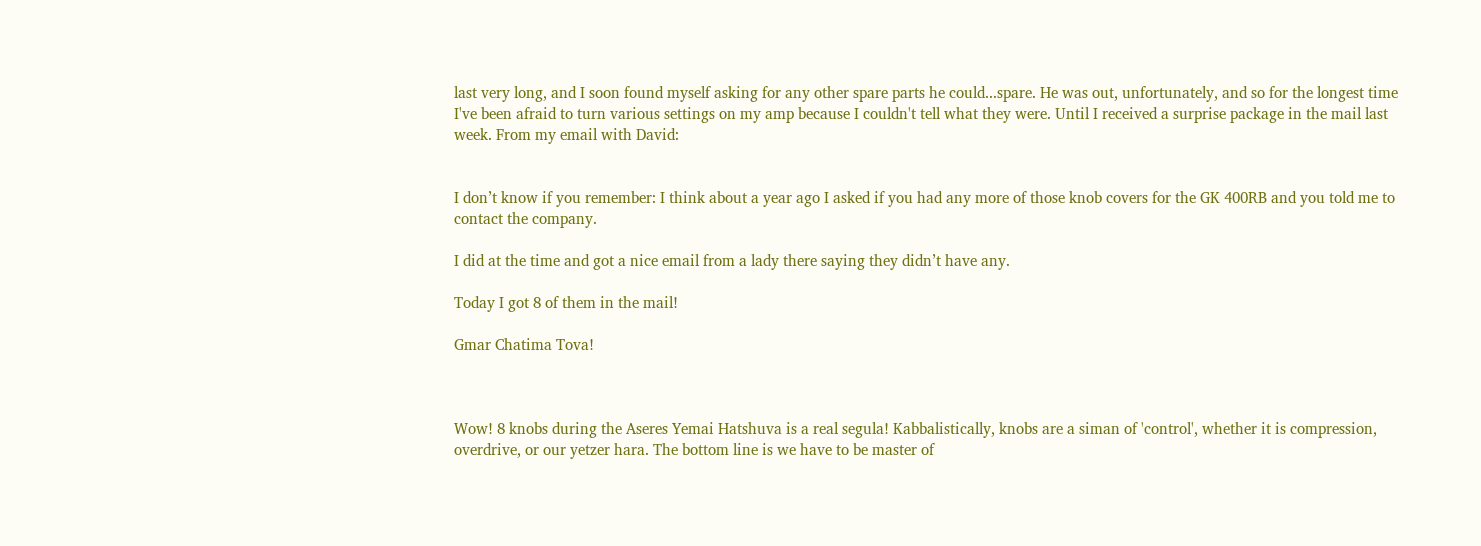last very long, and I soon found myself asking for any other spare parts he could...spare. He was out, unfortunately, and so for the longest time I've been afraid to turn various settings on my amp because I couldn't tell what they were. Until I received a surprise package in the mail last week. From my email with David:


I don’t know if you remember: I think about a year ago I asked if you had any more of those knob covers for the GK 400RB and you told me to contact the company.

I did at the time and got a nice email from a lady there saying they didn’t have any.

Today I got 8 of them in the mail!

Gmar Chatima Tova!



Wow! 8 knobs during the Aseres Yemai Hatshuva is a real segula! Kabbalistically, knobs are a siman of 'control', whether it is compression, overdrive, or our yetzer hara. The bottom line is we have to be master of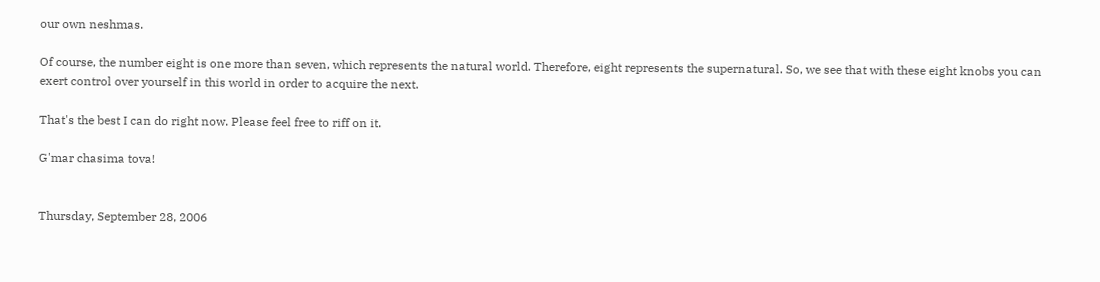our own neshmas.

Of course, the number eight is one more than seven, which represents the natural world. Therefore, eight represents the supernatural. So, we see that with these eight knobs you can exert control over yourself in this world in order to acquire the next.

That's the best I can do right now. Please feel free to riff on it.

G'mar chasima tova!


Thursday, September 28, 2006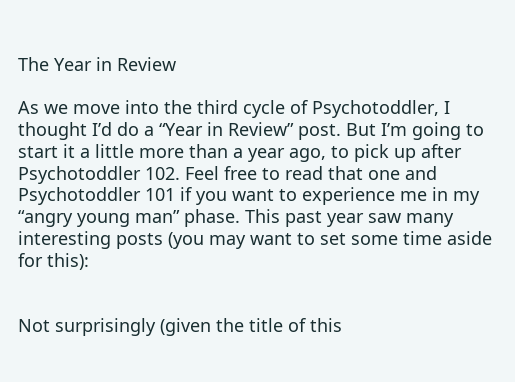The Year in Review

As we move into the third cycle of Psychotoddler, I thought I’d do a “Year in Review” post. But I’m going to start it a little more than a year ago, to pick up after Psychotoddler 102. Feel free to read that one and Psychotoddler 101 if you want to experience me in my “angry young man” phase. This past year saw many interesting posts (you may want to set some time aside for this):


Not surprisingly (given the title of this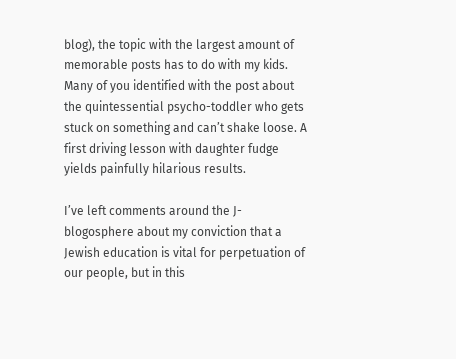blog), the topic with the largest amount of memorable posts has to do with my kids. Many of you identified with the post about the quintessential psycho-toddler who gets stuck on something and can’t shake loose. A first driving lesson with daughter fudge yields painfully hilarious results.

I’ve left comments around the J-blogosphere about my conviction that a Jewish education is vital for perpetuation of our people, but in this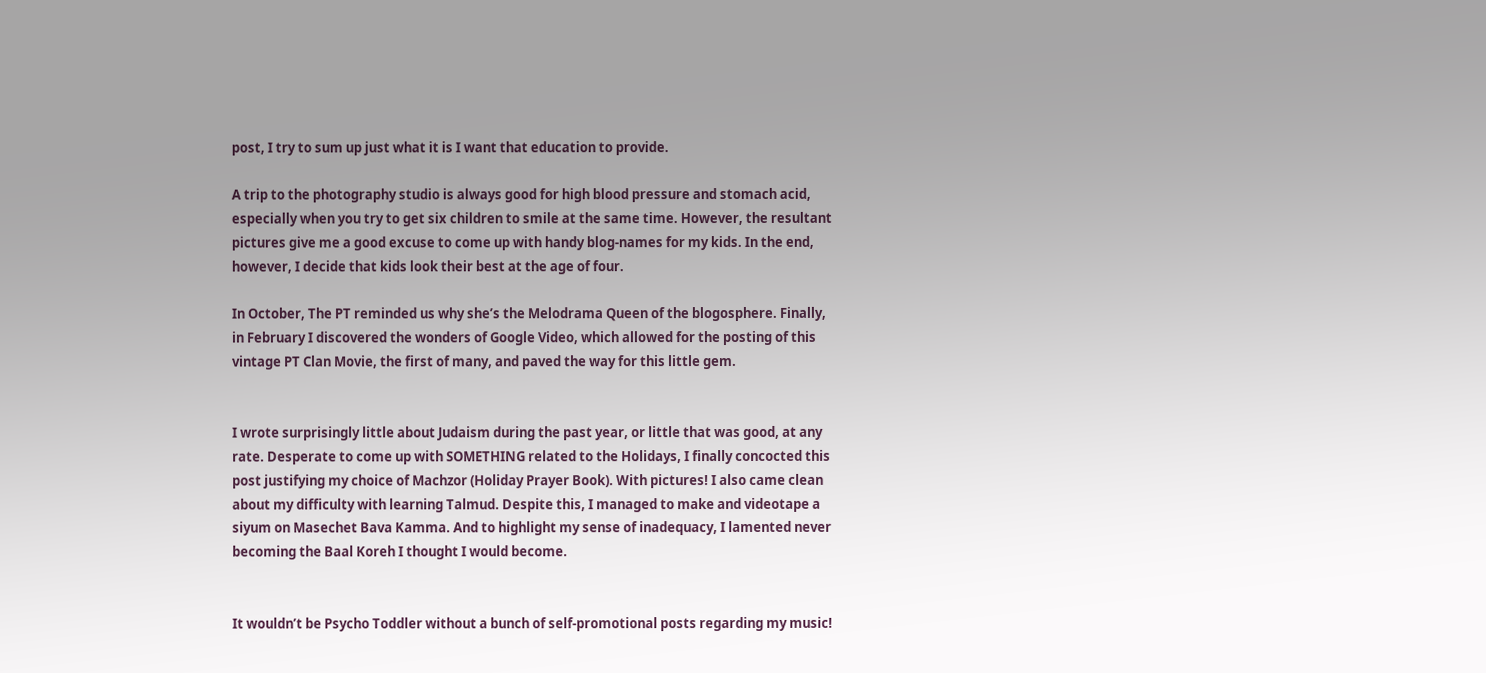post, I try to sum up just what it is I want that education to provide.

A trip to the photography studio is always good for high blood pressure and stomach acid, especially when you try to get six children to smile at the same time. However, the resultant pictures give me a good excuse to come up with handy blog-names for my kids. In the end, however, I decide that kids look their best at the age of four.

In October, The PT reminded us why she’s the Melodrama Queen of the blogosphere. Finally, in February I discovered the wonders of Google Video, which allowed for the posting of this vintage PT Clan Movie, the first of many, and paved the way for this little gem.


I wrote surprisingly little about Judaism during the past year, or little that was good, at any rate. Desperate to come up with SOMETHING related to the Holidays, I finally concocted this post justifying my choice of Machzor (Holiday Prayer Book). With pictures! I also came clean about my difficulty with learning Talmud. Despite this, I managed to make and videotape a siyum on Masechet Bava Kamma. And to highlight my sense of inadequacy, I lamented never becoming the Baal Koreh I thought I would become.


It wouldn’t be Psycho Toddler without a bunch of self-promotional posts regarding my music!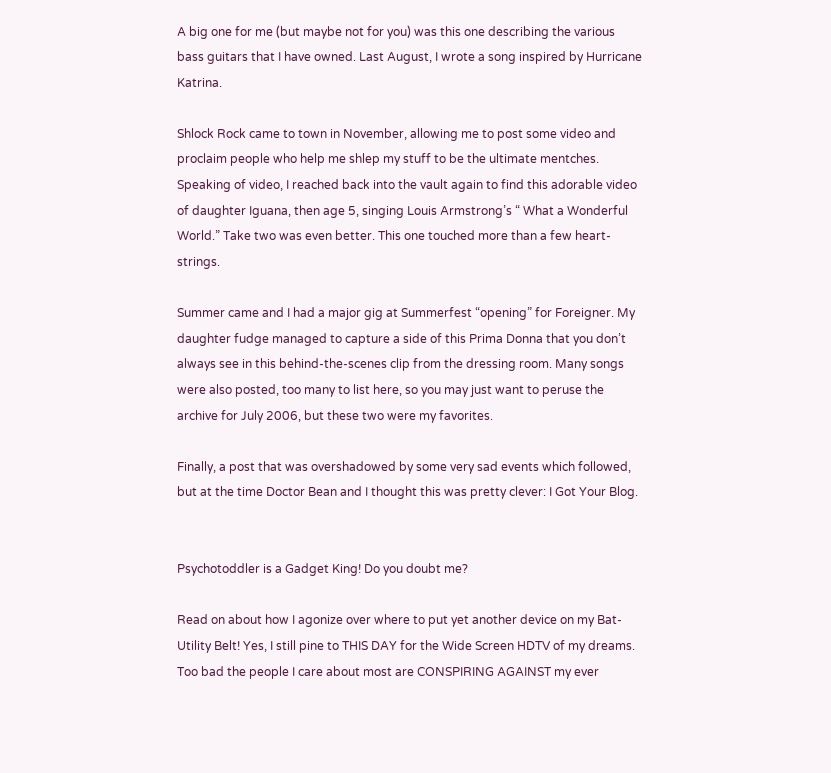A big one for me (but maybe not for you) was this one describing the various bass guitars that I have owned. Last August, I wrote a song inspired by Hurricane Katrina.

Shlock Rock came to town in November, allowing me to post some video and proclaim people who help me shlep my stuff to be the ultimate mentches. Speaking of video, I reached back into the vault again to find this adorable video of daughter Iguana, then age 5, singing Louis Armstrong’s “ What a Wonderful World.” Take two was even better. This one touched more than a few heart-strings.

Summer came and I had a major gig at Summerfest “opening” for Foreigner. My daughter fudge managed to capture a side of this Prima Donna that you don’t always see in this behind-the-scenes clip from the dressing room. Many songs were also posted, too many to list here, so you may just want to peruse the archive for July 2006, but these two were my favorites.

Finally, a post that was overshadowed by some very sad events which followed, but at the time Doctor Bean and I thought this was pretty clever: I Got Your Blog.


Psychotoddler is a Gadget King! Do you doubt me?

Read on about how I agonize over where to put yet another device on my Bat-Utility Belt! Yes, I still pine to THIS DAY for the Wide Screen HDTV of my dreams. Too bad the people I care about most are CONSPIRING AGAINST my ever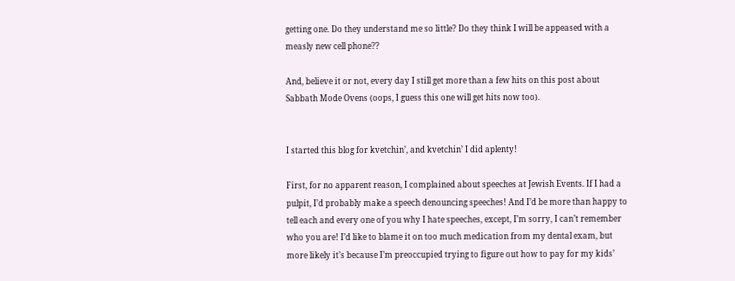getting one. Do they understand me so little? Do they think I will be appeased with a measly new cell phone??

And, believe it or not, every day I still get more than a few hits on this post about Sabbath Mode Ovens (oops, I guess this one will get hits now too).


I started this blog for kvetchin’, and kvetchin’ I did aplenty!

First, for no apparent reason, I complained about speeches at Jewish Events. If I had a pulpit, I’d probably make a speech denouncing speeches! And I’d be more than happy to tell each and every one of you why I hate speeches, except, I’m sorry, I can’t remember who you are! I’d like to blame it on too much medication from my dental exam, but more likely it’s because I’m preoccupied trying to figure out how to pay for my kids’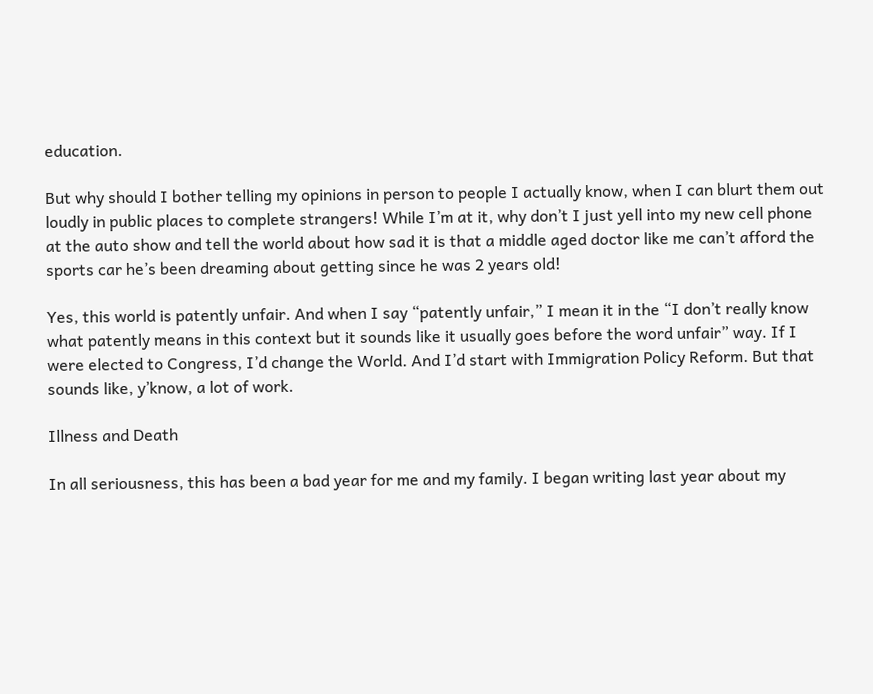education.

But why should I bother telling my opinions in person to people I actually know, when I can blurt them out loudly in public places to complete strangers! While I’m at it, why don’t I just yell into my new cell phone at the auto show and tell the world about how sad it is that a middle aged doctor like me can’t afford the sports car he’s been dreaming about getting since he was 2 years old!

Yes, this world is patently unfair. And when I say “patently unfair,” I mean it in the “I don’t really know what patently means in this context but it sounds like it usually goes before the word unfair” way. If I were elected to Congress, I’d change the World. And I’d start with Immigration Policy Reform. But that sounds like, y’know, a lot of work.

Illness and Death

In all seriousness, this has been a bad year for me and my family. I began writing last year about my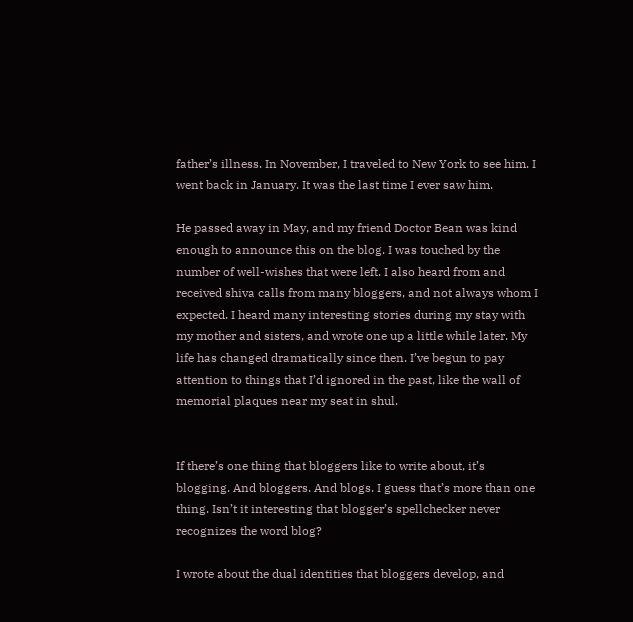father’s illness. In November, I traveled to New York to see him. I went back in January. It was the last time I ever saw him.

He passed away in May, and my friend Doctor Bean was kind enough to announce this on the blog. I was touched by the number of well-wishes that were left. I also heard from and received shiva calls from many bloggers, and not always whom I expected. I heard many interesting stories during my stay with my mother and sisters, and wrote one up a little while later. My life has changed dramatically since then. I’ve begun to pay attention to things that I’d ignored in the past, like the wall of memorial plaques near my seat in shul.


If there’s one thing that bloggers like to write about, it’s blogging. And bloggers. And blogs. I guess that’s more than one thing. Isn’t it interesting that blogger’s spellchecker never recognizes the word blog?

I wrote about the dual identities that bloggers develop, and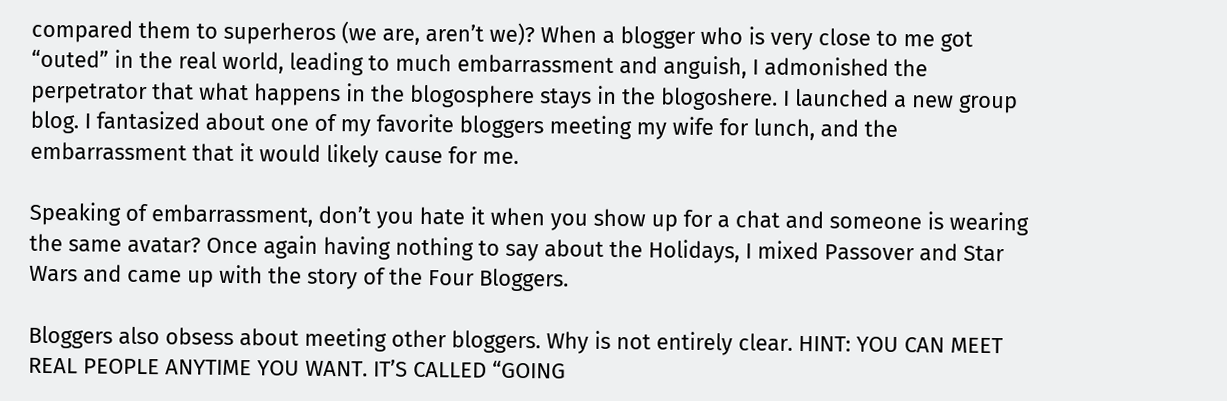compared them to superheros (we are, aren’t we)? When a blogger who is very close to me got “outed” in the real world, leading to much embarrassment and anguish, I admonished the perpetrator that what happens in the blogosphere stays in the blogoshere. I launched a new group blog. I fantasized about one of my favorite bloggers meeting my wife for lunch, and the embarrassment that it would likely cause for me.

Speaking of embarrassment, don’t you hate it when you show up for a chat and someone is wearing the same avatar? Once again having nothing to say about the Holidays, I mixed Passover and Star Wars and came up with the story of the Four Bloggers.

Bloggers also obsess about meeting other bloggers. Why is not entirely clear. HINT: YOU CAN MEET REAL PEOPLE ANYTIME YOU WANT. IT’S CALLED “GOING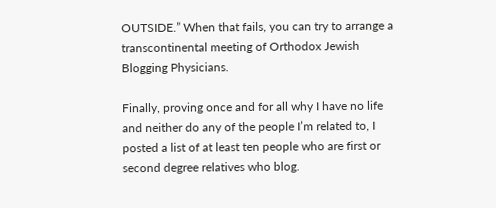OUTSIDE.” When that fails, you can try to arrange a transcontinental meeting of Orthodox Jewish Blogging Physicians.

Finally, proving once and for all why I have no life and neither do any of the people I’m related to, I posted a list of at least ten people who are first or second degree relatives who blog.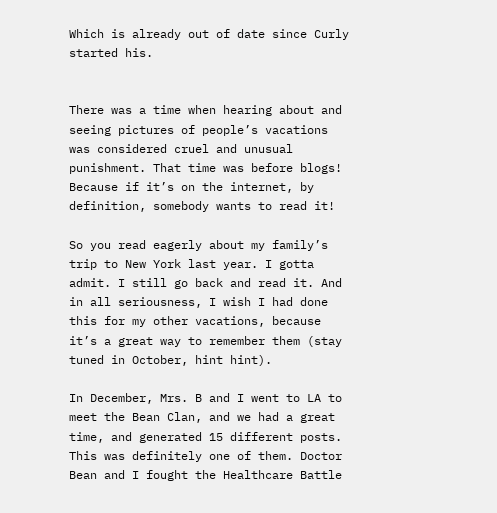Which is already out of date since Curly started his.


There was a time when hearing about and seeing pictures of people’s vacations was considered cruel and unusual punishment. That time was before blogs! Because if it’s on the internet, by definition, somebody wants to read it!

So you read eagerly about my family’s trip to New York last year. I gotta admit. I still go back and read it. And in all seriousness, I wish I had done this for my other vacations, because it’s a great way to remember them (stay tuned in October, hint hint).

In December, Mrs. B and I went to LA to meet the Bean Clan, and we had a great time, and generated 15 different posts. This was definitely one of them. Doctor Bean and I fought the Healthcare Battle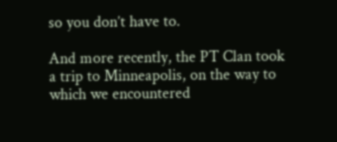so you don’t have to.

And more recently, the PT Clan took a trip to Minneapolis, on the way to which we encountered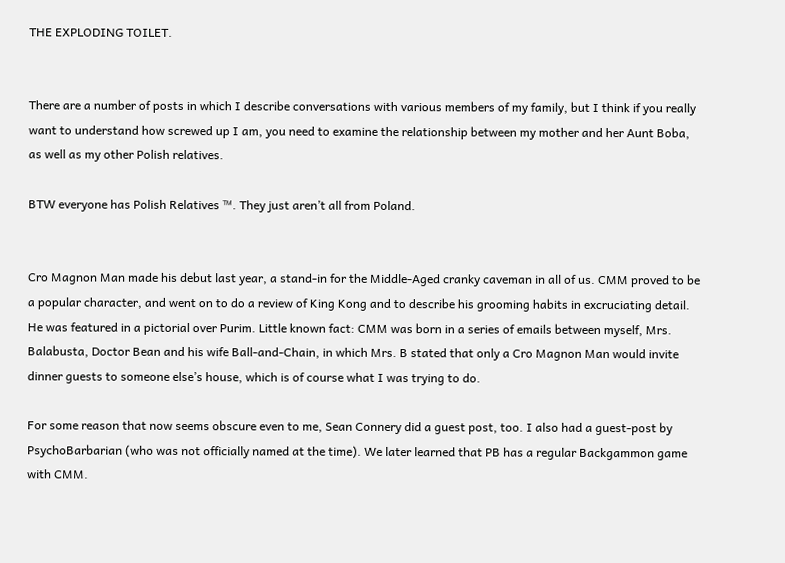THE EXPLODING TOILET.


There are a number of posts in which I describe conversations with various members of my family, but I think if you really want to understand how screwed up I am, you need to examine the relationship between my mother and her Aunt Boba, as well as my other Polish relatives.

BTW everyone has Polish Relatives ™. They just aren’t all from Poland.


Cro Magnon Man made his debut last year, a stand-in for the Middle-Aged cranky caveman in all of us. CMM proved to be a popular character, and went on to do a review of King Kong and to describe his grooming habits in excruciating detail. He was featured in a pictorial over Purim. Little known fact: CMM was born in a series of emails between myself, Mrs. Balabusta, Doctor Bean and his wife Ball-and-Chain, in which Mrs. B stated that only a Cro Magnon Man would invite dinner guests to someone else’s house, which is of course what I was trying to do.

For some reason that now seems obscure even to me, Sean Connery did a guest post, too. I also had a guest-post by PsychoBarbarian (who was not officially named at the time). We later learned that PB has a regular Backgammon game with CMM.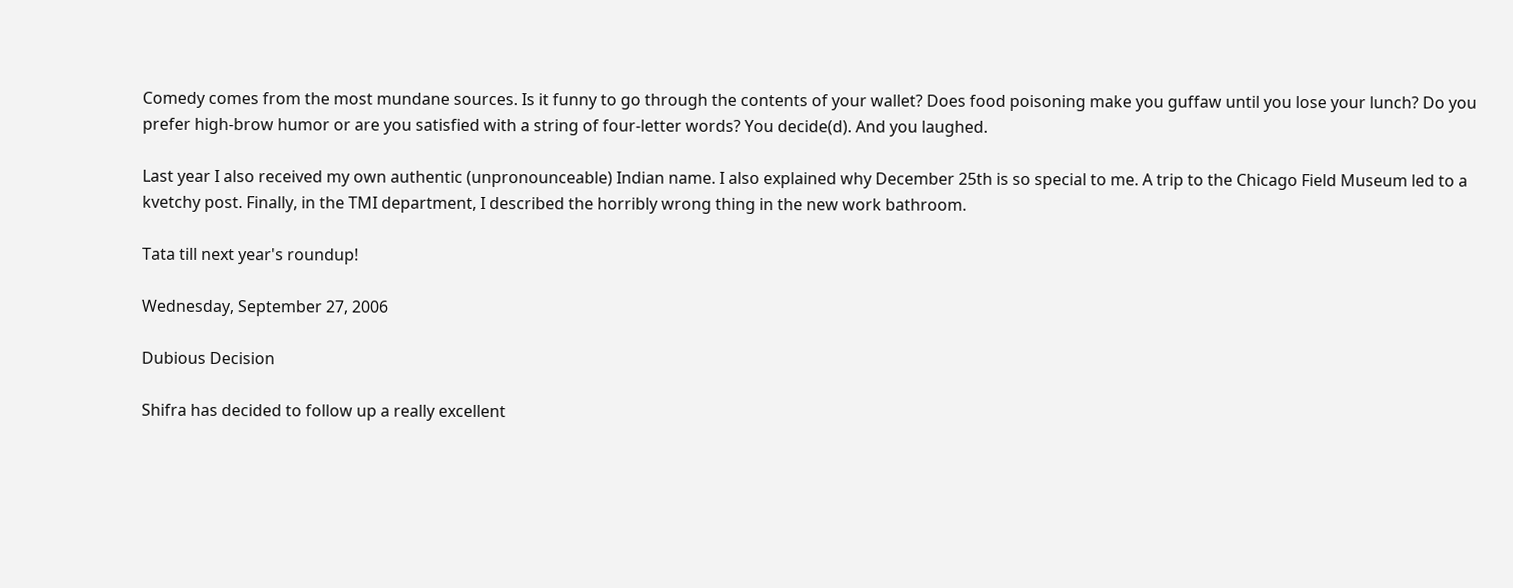Comedy comes from the most mundane sources. Is it funny to go through the contents of your wallet? Does food poisoning make you guffaw until you lose your lunch? Do you prefer high-brow humor or are you satisfied with a string of four-letter words? You decide(d). And you laughed.

Last year I also received my own authentic (unpronounceable) Indian name. I also explained why December 25th is so special to me. A trip to the Chicago Field Museum led to a kvetchy post. Finally, in the TMI department, I described the horribly wrong thing in the new work bathroom.

Tata till next year's roundup!

Wednesday, September 27, 2006

Dubious Decision

Shifra has decided to follow up a really excellent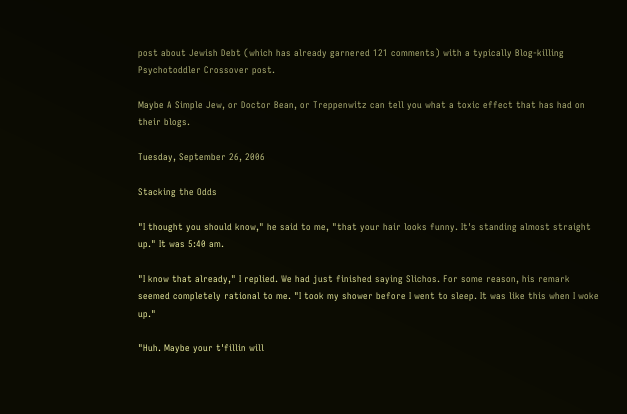post about Jewish Debt (which has already garnered 121 comments) with a typically Blog-killing Psychotoddler Crossover post.

Maybe A Simple Jew, or Doctor Bean, or Treppenwitz can tell you what a toxic effect that has had on their blogs.

Tuesday, September 26, 2006

Stacking the Odds

"I thought you should know," he said to me, "that your hair looks funny. It's standing almost straight up." It was 5:40 am.

"I know that already," I replied. We had just finished saying Slichos. For some reason, his remark seemed completely rational to me. "I took my shower before I went to sleep. It was like this when I woke up."

"Huh. Maybe your t'fillin will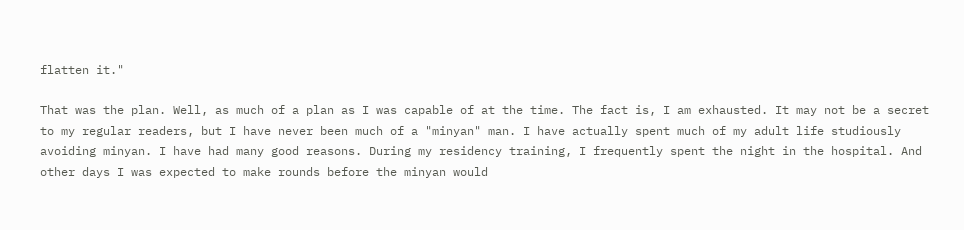flatten it."

That was the plan. Well, as much of a plan as I was capable of at the time. The fact is, I am exhausted. It may not be a secret to my regular readers, but I have never been much of a "minyan" man. I have actually spent much of my adult life studiously avoiding minyan. I have had many good reasons. During my residency training, I frequently spent the night in the hospital. And other days I was expected to make rounds before the minyan would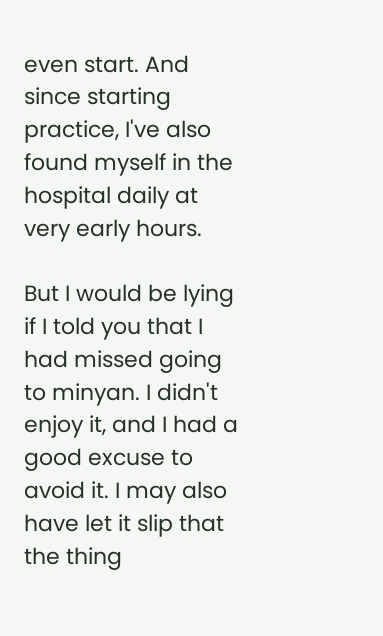even start. And since starting practice, I've also found myself in the hospital daily at very early hours.

But I would be lying if I told you that I had missed going to minyan. I didn't enjoy it, and I had a good excuse to avoid it. I may also have let it slip that the thing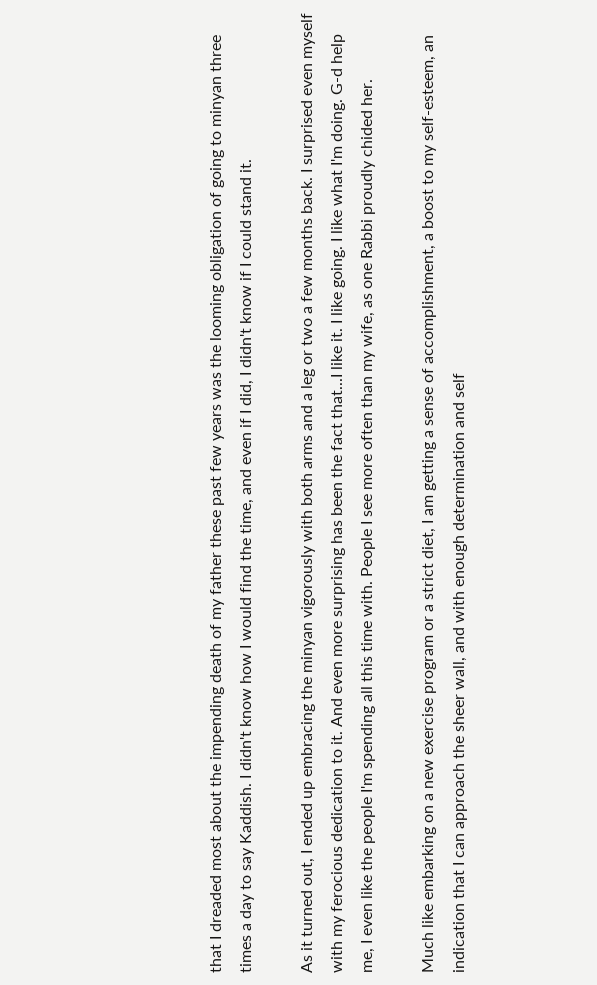that I dreaded most about the impending death of my father these past few years was the looming obligation of going to minyan three times a day to say Kaddish. I didn't know how I would find the time, and even if I did, I didn't know if I could stand it.

As it turned out, I ended up embracing the minyan vigorously with both arms and a leg or two a few months back. I surprised even myself with my ferocious dedication to it. And even more surprising has been the fact that...I like it. I like going. I like what I'm doing. G-d help me, I even like the people I'm spending all this time with. People I see more often than my wife, as one Rabbi proudly chided her.

Much like embarking on a new exercise program or a strict diet, I am getting a sense of accomplishment, a boost to my self-esteem, an indication that I can approach the sheer wall, and with enough determination and self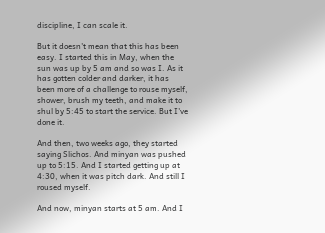discipline, I can scale it.

But it doesn't mean that this has been easy. I started this in May, when the sun was up by 5 am and so was I. As it has gotten colder and darker, it has been more of a challenge to rouse myself, shower, brush my teeth, and make it to shul by 5:45 to start the service. But I've done it.

And then, two weeks ago, they started saying Slichos. And minyan was pushed up to 5:15. And I started getting up at 4:30, when it was pitch dark. And still I roused myself.

And now, minyan starts at 5 am. And I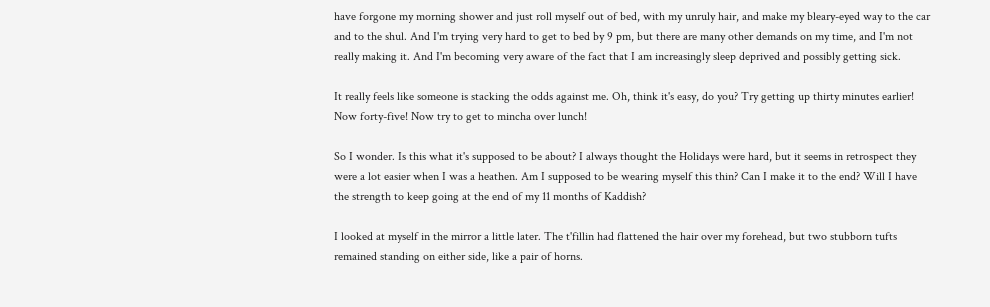have forgone my morning shower and just roll myself out of bed, with my unruly hair, and make my bleary-eyed way to the car and to the shul. And I'm trying very hard to get to bed by 9 pm, but there are many other demands on my time, and I'm not really making it. And I'm becoming very aware of the fact that I am increasingly sleep deprived and possibly getting sick.

It really feels like someone is stacking the odds against me. Oh, think it's easy, do you? Try getting up thirty minutes earlier! Now forty-five! Now try to get to mincha over lunch!

So I wonder. Is this what it's supposed to be about? I always thought the Holidays were hard, but it seems in retrospect they were a lot easier when I was a heathen. Am I supposed to be wearing myself this thin? Can I make it to the end? Will I have the strength to keep going at the end of my 11 months of Kaddish?

I looked at myself in the mirror a little later. The t'fillin had flattened the hair over my forehead, but two stubborn tufts remained standing on either side, like a pair of horns.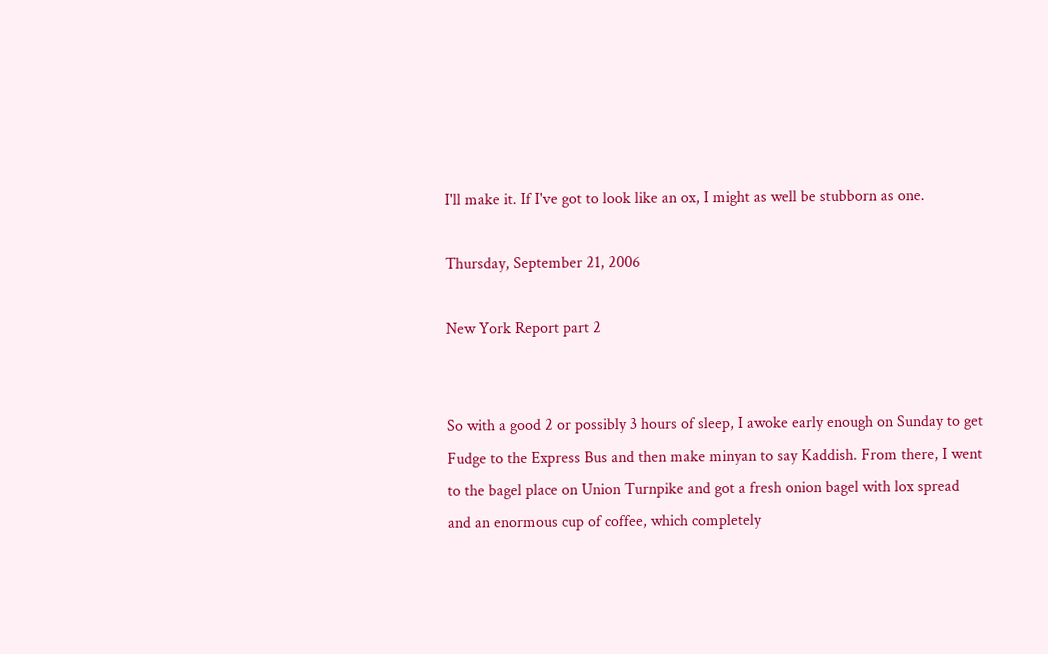I'll make it. If I've got to look like an ox, I might as well be stubborn as one.

Thursday, September 21, 2006

New York Report part 2


So with a good 2 or possibly 3 hours of sleep, I awoke early enough on Sunday to get Fudge to the Express Bus and then make minyan to say Kaddish. From there, I went to the bagel place on Union Turnpike and got a fresh onion bagel with lox spread and an enormous cup of coffee, which completely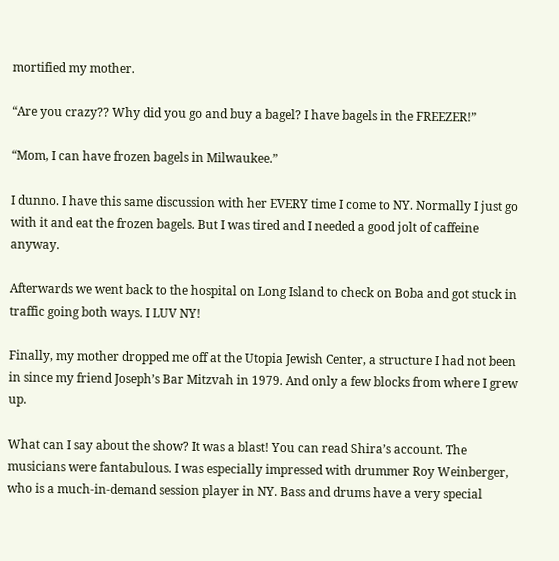mortified my mother.

“Are you crazy?? Why did you go and buy a bagel? I have bagels in the FREEZER!”

“Mom, I can have frozen bagels in Milwaukee.”

I dunno. I have this same discussion with her EVERY time I come to NY. Normally I just go with it and eat the frozen bagels. But I was tired and I needed a good jolt of caffeine anyway.

Afterwards we went back to the hospital on Long Island to check on Boba and got stuck in traffic going both ways. I LUV NY!

Finally, my mother dropped me off at the Utopia Jewish Center, a structure I had not been in since my friend Joseph’s Bar Mitzvah in 1979. And only a few blocks from where I grew up.

What can I say about the show? It was a blast! You can read Shira’s account. The musicians were fantabulous. I was especially impressed with drummer Roy Weinberger, who is a much-in-demand session player in NY. Bass and drums have a very special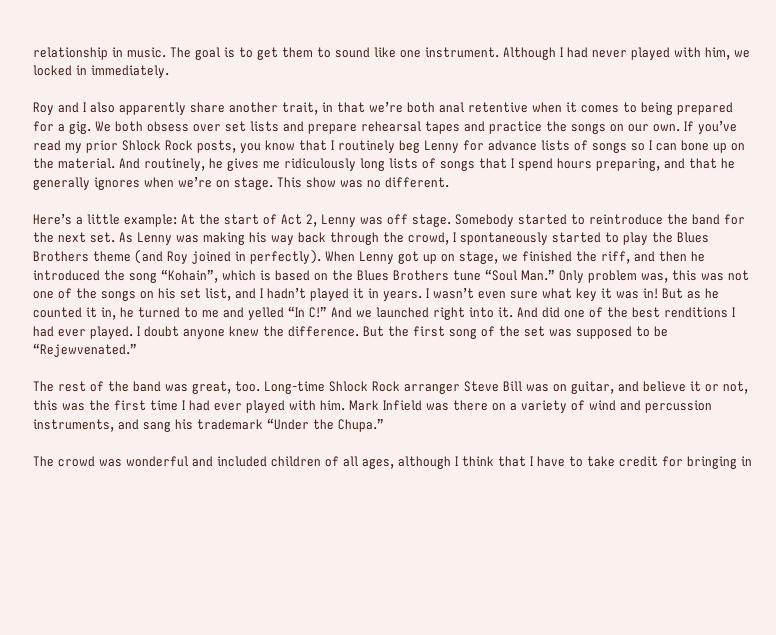relationship in music. The goal is to get them to sound like one instrument. Although I had never played with him, we locked in immediately.

Roy and I also apparently share another trait, in that we’re both anal retentive when it comes to being prepared for a gig. We both obsess over set lists and prepare rehearsal tapes and practice the songs on our own. If you’ve read my prior Shlock Rock posts, you know that I routinely beg Lenny for advance lists of songs so I can bone up on the material. And routinely, he gives me ridiculously long lists of songs that I spend hours preparing, and that he generally ignores when we’re on stage. This show was no different.

Here’s a little example: At the start of Act 2, Lenny was off stage. Somebody started to reintroduce the band for the next set. As Lenny was making his way back through the crowd, I spontaneously started to play the Blues Brothers theme (and Roy joined in perfectly). When Lenny got up on stage, we finished the riff, and then he introduced the song “Kohain”, which is based on the Blues Brothers tune “Soul Man.” Only problem was, this was not one of the songs on his set list, and I hadn’t played it in years. I wasn’t even sure what key it was in! But as he counted it in, he turned to me and yelled “In C!” And we launched right into it. And did one of the best renditions I had ever played. I doubt anyone knew the difference. But the first song of the set was supposed to be “Rejewvenated.”

The rest of the band was great, too. Long-time Shlock Rock arranger Steve Bill was on guitar, and believe it or not, this was the first time I had ever played with him. Mark Infield was there on a variety of wind and percussion instruments, and sang his trademark “Under the Chupa.”

The crowd was wonderful and included children of all ages, although I think that I have to take credit for bringing in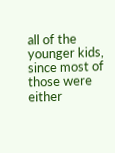all of the younger kids, since most of those were either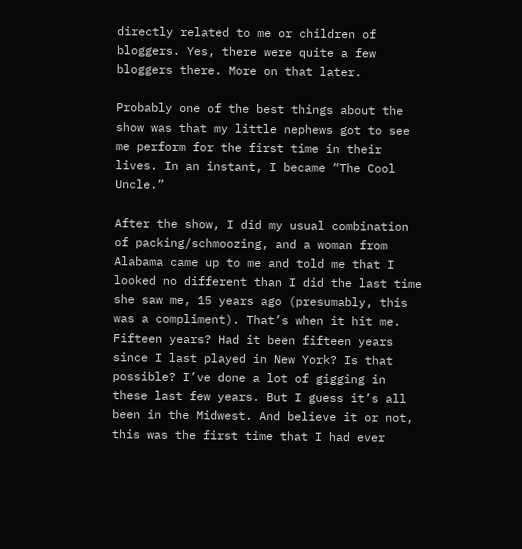directly related to me or children of bloggers. Yes, there were quite a few bloggers there. More on that later.

Probably one of the best things about the show was that my little nephews got to see me perform for the first time in their lives. In an instant, I became “The Cool Uncle.”

After the show, I did my usual combination of packing/schmoozing, and a woman from Alabama came up to me and told me that I looked no different than I did the last time she saw me, 15 years ago (presumably, this was a compliment). That’s when it hit me. Fifteen years? Had it been fifteen years since I last played in New York? Is that possible? I’ve done a lot of gigging in these last few years. But I guess it’s all been in the Midwest. And believe it or not, this was the first time that I had ever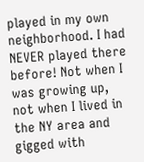played in my own neighborhood. I had NEVER played there before! Not when I was growing up, not when I lived in the NY area and gigged with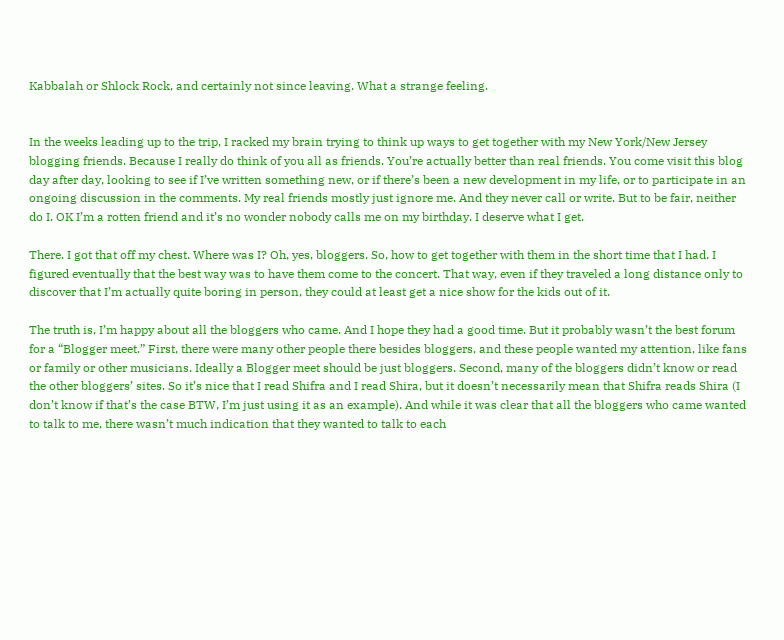Kabbalah or Shlock Rock, and certainly not since leaving. What a strange feeling.


In the weeks leading up to the trip, I racked my brain trying to think up ways to get together with my New York/New Jersey blogging friends. Because I really do think of you all as friends. You’re actually better than real friends. You come visit this blog day after day, looking to see if I’ve written something new, or if there’s been a new development in my life, or to participate in an ongoing discussion in the comments. My real friends mostly just ignore me. And they never call or write. But to be fair, neither do I. OK I’m a rotten friend and it’s no wonder nobody calls me on my birthday. I deserve what I get.

There. I got that off my chest. Where was I? Oh, yes, bloggers. So, how to get together with them in the short time that I had. I figured eventually that the best way was to have them come to the concert. That way, even if they traveled a long distance only to discover that I’m actually quite boring in person, they could at least get a nice show for the kids out of it.

The truth is, I’m happy about all the bloggers who came. And I hope they had a good time. But it probably wasn’t the best forum for a “Blogger meet.” First, there were many other people there besides bloggers, and these people wanted my attention, like fans or family or other musicians. Ideally a Blogger meet should be just bloggers. Second, many of the bloggers didn’t know or read the other bloggers’ sites. So it’s nice that I read Shifra and I read Shira, but it doesn’t necessarily mean that Shifra reads Shira (I don’t know if that’s the case BTW, I’m just using it as an example). And while it was clear that all the bloggers who came wanted to talk to me, there wasn’t much indication that they wanted to talk to each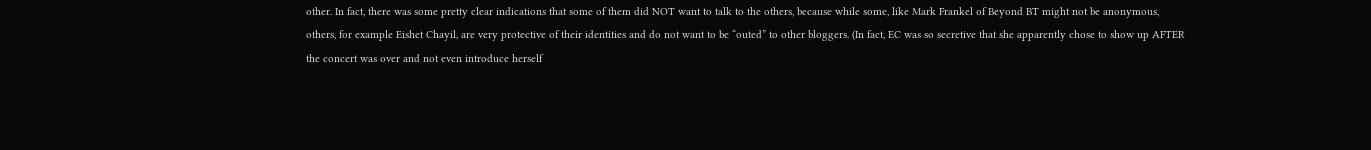other. In fact, there was some pretty clear indications that some of them did NOT want to talk to the others, because while some, like Mark Frankel of Beyond BT might not be anonymous, others, for example Eishet Chayil, are very protective of their identities and do not want to be “outed” to other bloggers. (In fact, EC was so secretive that she apparently chose to show up AFTER the concert was over and not even introduce herself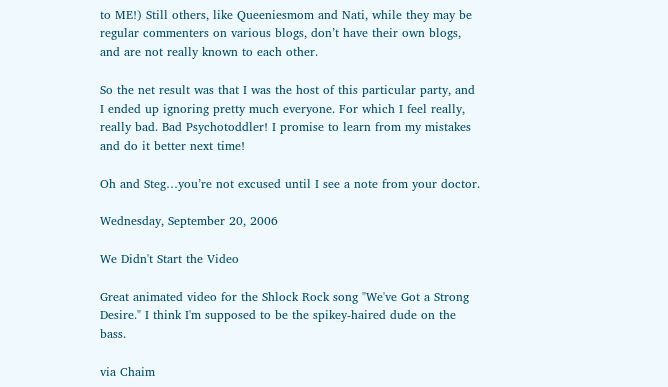to ME!) Still others, like Queeniesmom and Nati, while they may be regular commenters on various blogs, don’t have their own blogs, and are not really known to each other.

So the net result was that I was the host of this particular party, and I ended up ignoring pretty much everyone. For which I feel really, really bad. Bad Psychotoddler! I promise to learn from my mistakes and do it better next time!

Oh and Steg…you’re not excused until I see a note from your doctor.

Wednesday, September 20, 2006

We Didn't Start the Video

Great animated video for the Shlock Rock song "We've Got a Strong Desire." I think I'm supposed to be the spikey-haired dude on the bass.

via Chaim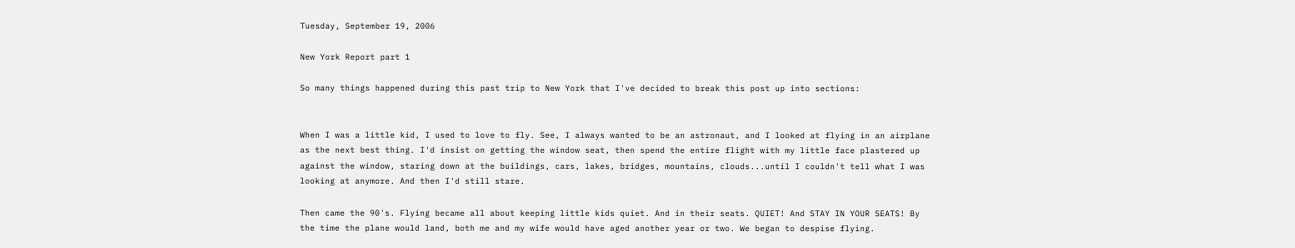Tuesday, September 19, 2006

New York Report part 1

So many things happened during this past trip to New York that I've decided to break this post up into sections:


When I was a little kid, I used to love to fly. See, I always wanted to be an astronaut, and I looked at flying in an airplane as the next best thing. I'd insist on getting the window seat, then spend the entire flight with my little face plastered up against the window, staring down at the buildings, cars, lakes, bridges, mountains, clouds...until I couldn't tell what I was looking at anymore. And then I'd still stare.

Then came the 90's. Flying became all about keeping little kids quiet. And in their seats. QUIET! And STAY IN YOUR SEATS! By the time the plane would land, both me and my wife would have aged another year or two. We began to despise flying.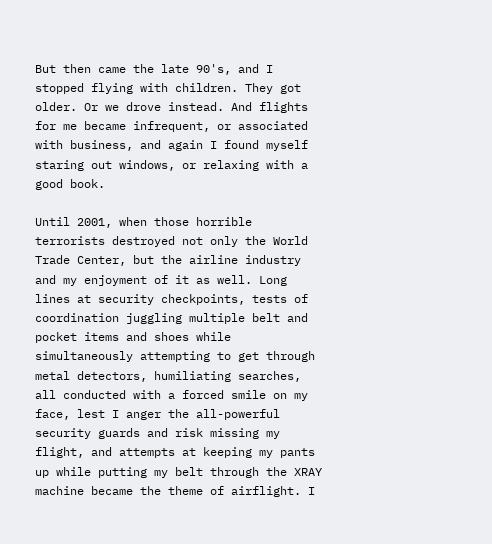But then came the late 90's, and I stopped flying with children. They got older. Or we drove instead. And flights for me became infrequent, or associated with business, and again I found myself staring out windows, or relaxing with a good book.

Until 2001, when those horrible terrorists destroyed not only the World Trade Center, but the airline industry and my enjoyment of it as well. Long lines at security checkpoints, tests of coordination juggling multiple belt and pocket items and shoes while simultaneously attempting to get through metal detectors, humiliating searches, all conducted with a forced smile on my face, lest I anger the all-powerful security guards and risk missing my flight, and attempts at keeping my pants up while putting my belt through the XRAY machine became the theme of airflight. I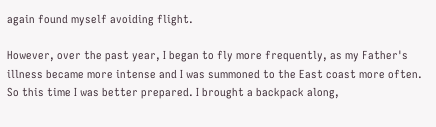again found myself avoiding flight.

However, over the past year, I began to fly more frequently, as my Father's illness became more intense and I was summoned to the East coast more often. So this time I was better prepared. I brought a backpack along,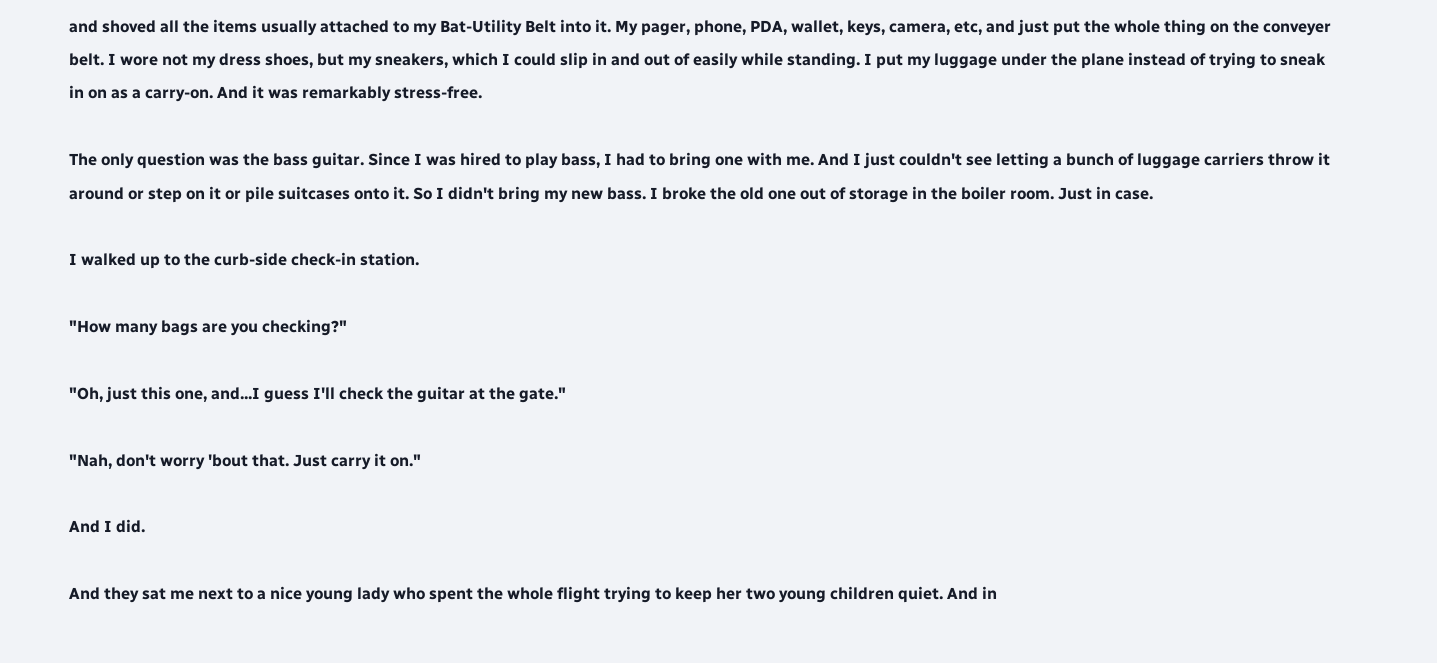and shoved all the items usually attached to my Bat-Utility Belt into it. My pager, phone, PDA, wallet, keys, camera, etc, and just put the whole thing on the conveyer belt. I wore not my dress shoes, but my sneakers, which I could slip in and out of easily while standing. I put my luggage under the plane instead of trying to sneak in on as a carry-on. And it was remarkably stress-free.

The only question was the bass guitar. Since I was hired to play bass, I had to bring one with me. And I just couldn't see letting a bunch of luggage carriers throw it around or step on it or pile suitcases onto it. So I didn't bring my new bass. I broke the old one out of storage in the boiler room. Just in case.

I walked up to the curb-side check-in station.

"How many bags are you checking?"

"Oh, just this one, and...I guess I'll check the guitar at the gate."

"Nah, don't worry 'bout that. Just carry it on."

And I did.

And they sat me next to a nice young lady who spent the whole flight trying to keep her two young children quiet. And in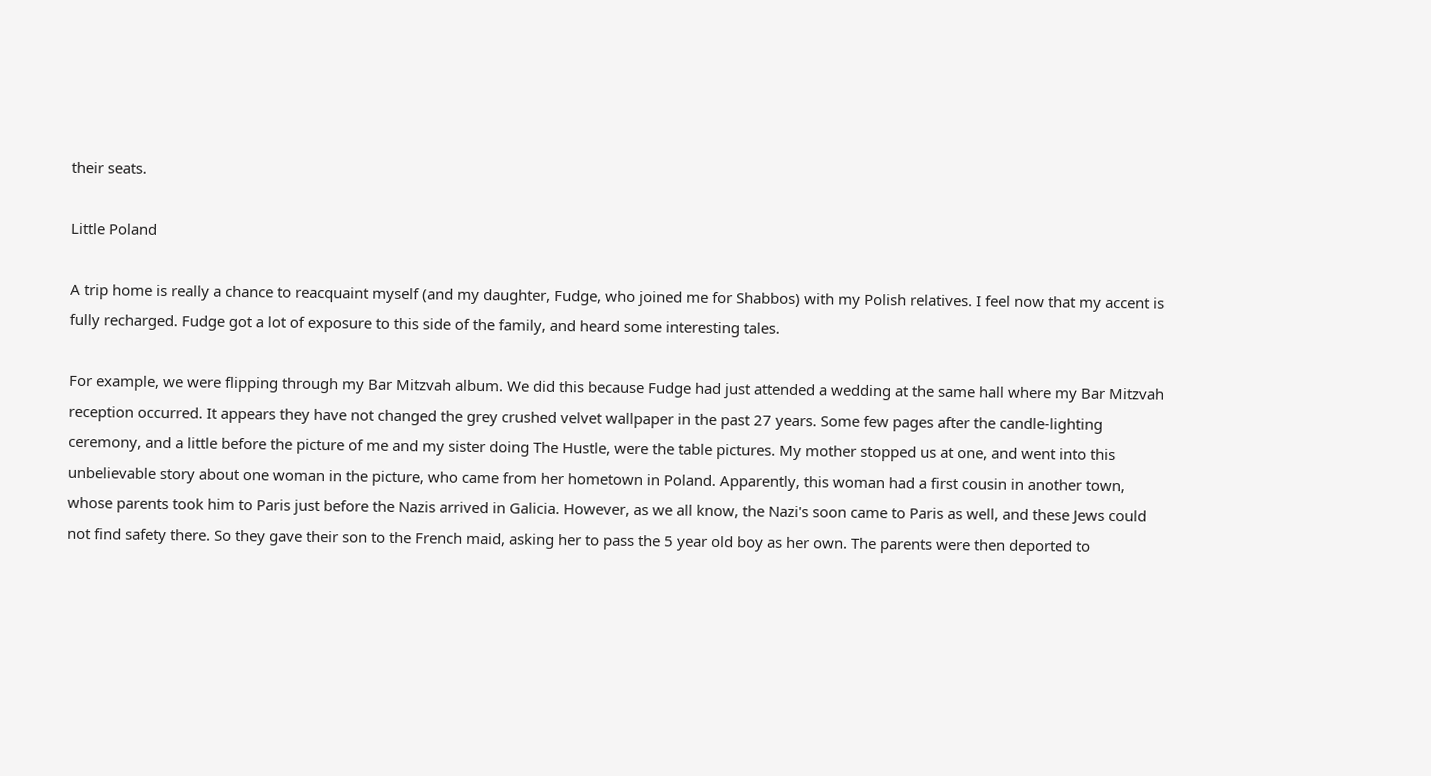their seats.

Little Poland

A trip home is really a chance to reacquaint myself (and my daughter, Fudge, who joined me for Shabbos) with my Polish relatives. I feel now that my accent is fully recharged. Fudge got a lot of exposure to this side of the family, and heard some interesting tales.

For example, we were flipping through my Bar Mitzvah album. We did this because Fudge had just attended a wedding at the same hall where my Bar Mitzvah reception occurred. It appears they have not changed the grey crushed velvet wallpaper in the past 27 years. Some few pages after the candle-lighting ceremony, and a little before the picture of me and my sister doing The Hustle, were the table pictures. My mother stopped us at one, and went into this unbelievable story about one woman in the picture, who came from her hometown in Poland. Apparently, this woman had a first cousin in another town, whose parents took him to Paris just before the Nazis arrived in Galicia. However, as we all know, the Nazi's soon came to Paris as well, and these Jews could not find safety there. So they gave their son to the French maid, asking her to pass the 5 year old boy as her own. The parents were then deported to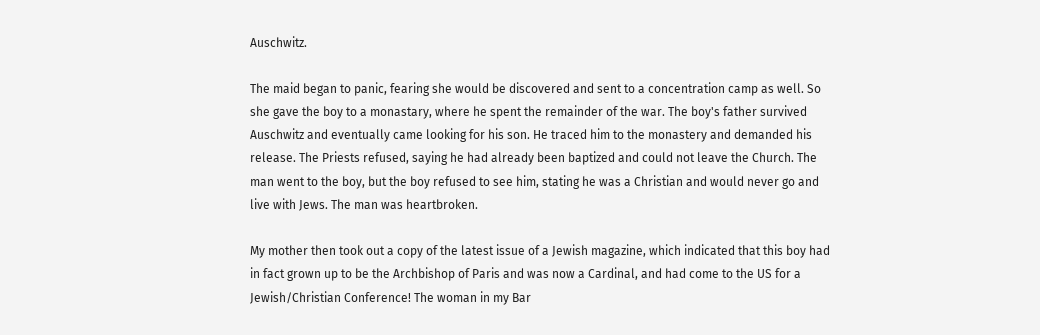Auschwitz.

The maid began to panic, fearing she would be discovered and sent to a concentration camp as well. So she gave the boy to a monastary, where he spent the remainder of the war. The boy's father survived Auschwitz and eventually came looking for his son. He traced him to the monastery and demanded his release. The Priests refused, saying he had already been baptized and could not leave the Church. The man went to the boy, but the boy refused to see him, stating he was a Christian and would never go and live with Jews. The man was heartbroken.

My mother then took out a copy of the latest issue of a Jewish magazine, which indicated that this boy had in fact grown up to be the Archbishop of Paris and was now a Cardinal, and had come to the US for a Jewish/Christian Conference! The woman in my Bar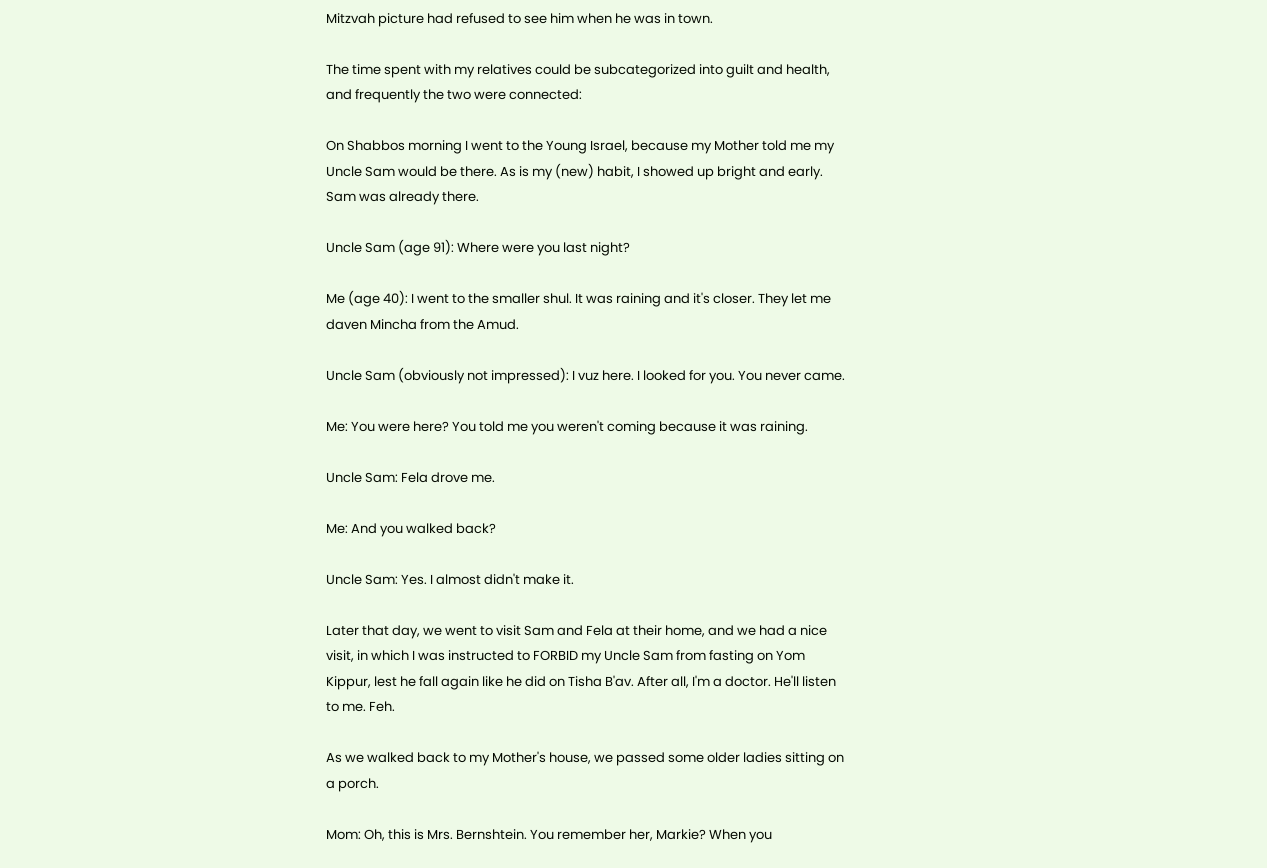Mitzvah picture had refused to see him when he was in town.

The time spent with my relatives could be subcategorized into guilt and health, and frequently the two were connected:

On Shabbos morning I went to the Young Israel, because my Mother told me my Uncle Sam would be there. As is my (new) habit, I showed up bright and early. Sam was already there.

Uncle Sam (age 91): Where were you last night?

Me (age 40): I went to the smaller shul. It was raining and it's closer. They let me daven Mincha from the Amud.

Uncle Sam (obviously not impressed): I vuz here. I looked for you. You never came.

Me: You were here? You told me you weren't coming because it was raining.

Uncle Sam: Fela drove me.

Me: And you walked back?

Uncle Sam: Yes. I almost didn't make it.

Later that day, we went to visit Sam and Fela at their home, and we had a nice visit, in which I was instructed to FORBID my Uncle Sam from fasting on Yom Kippur, lest he fall again like he did on Tisha B'av. After all, I'm a doctor. He'll listen to me. Feh.

As we walked back to my Mother's house, we passed some older ladies sitting on a porch.

Mom: Oh, this is Mrs. Bernshtein. You remember her, Markie? When you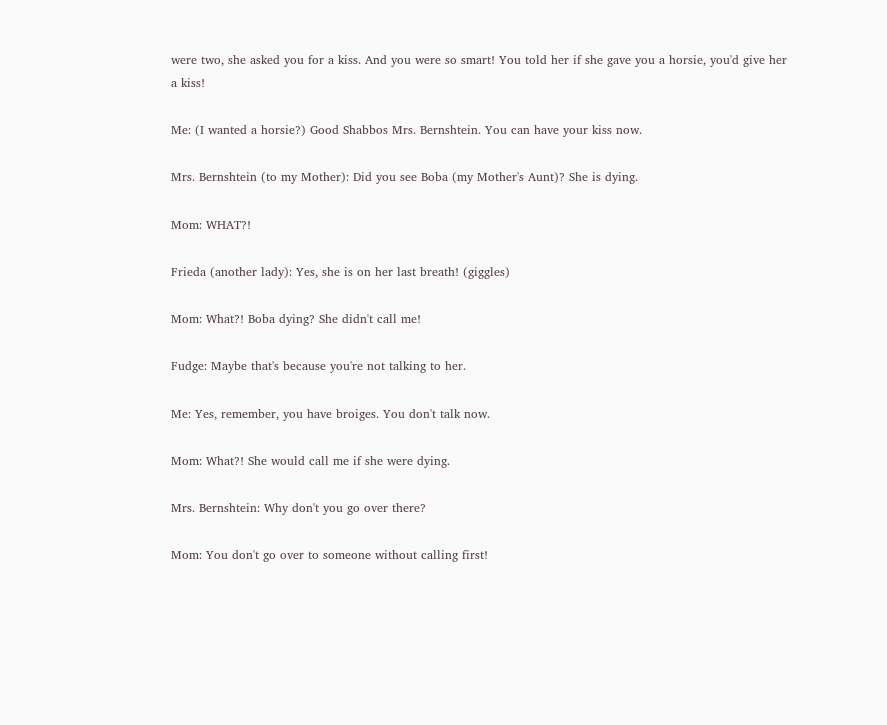were two, she asked you for a kiss. And you were so smart! You told her if she gave you a horsie, you'd give her a kiss!

Me: (I wanted a horsie?) Good Shabbos Mrs. Bernshtein. You can have your kiss now.

Mrs. Bernshtein (to my Mother): Did you see Boba (my Mother's Aunt)? She is dying.

Mom: WHAT?!

Frieda (another lady): Yes, she is on her last breath! (giggles)

Mom: What?! Boba dying? She didn't call me!

Fudge: Maybe that's because you're not talking to her.

Me: Yes, remember, you have broiges. You don't talk now.

Mom: What?! She would call me if she were dying.

Mrs. Bernshtein: Why don't you go over there?

Mom: You don't go over to someone without calling first!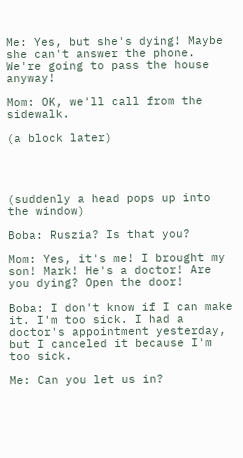Me: Yes, but she's dying! Maybe she can't answer the phone. We're going to pass the house anyway!

Mom: OK, we'll call from the sidewalk.

(a block later)




(suddenly a head pops up into the window)

Boba: Ruszia? Is that you?

Mom: Yes, it's me! I brought my son! Mark! He's a doctor! Are you dying? Open the door!

Boba: I don't know if I can make it. I'm too sick. I had a doctor's appointment yesterday, but I canceled it because I'm too sick.

Me: Can you let us in?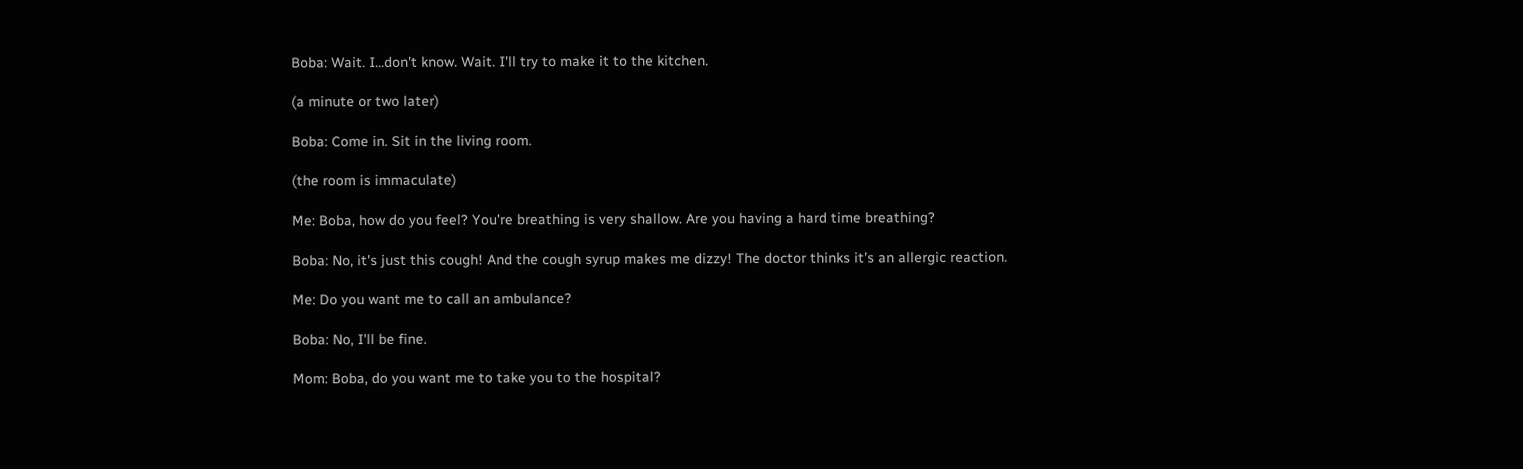Boba: Wait. I...don't know. Wait. I'll try to make it to the kitchen.

(a minute or two later)

Boba: Come in. Sit in the living room.

(the room is immaculate)

Me: Boba, how do you feel? You're breathing is very shallow. Are you having a hard time breathing?

Boba: No, it's just this cough! And the cough syrup makes me dizzy! The doctor thinks it's an allergic reaction.

Me: Do you want me to call an ambulance?

Boba: No, I'll be fine.

Mom: Boba, do you want me to take you to the hospital?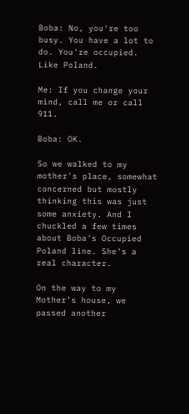Boba: No, you're too busy. You have a lot to do. You're occupied. Like Poland.

Me: If you change your mind, call me or call 911.

Boba: OK.

So we walked to my mother's place, somewhat concerned but mostly thinking this was just some anxiety. And I chuckled a few times about Boba's Occupied Poland line. She's a real character.

On the way to my Mother's house, we passed another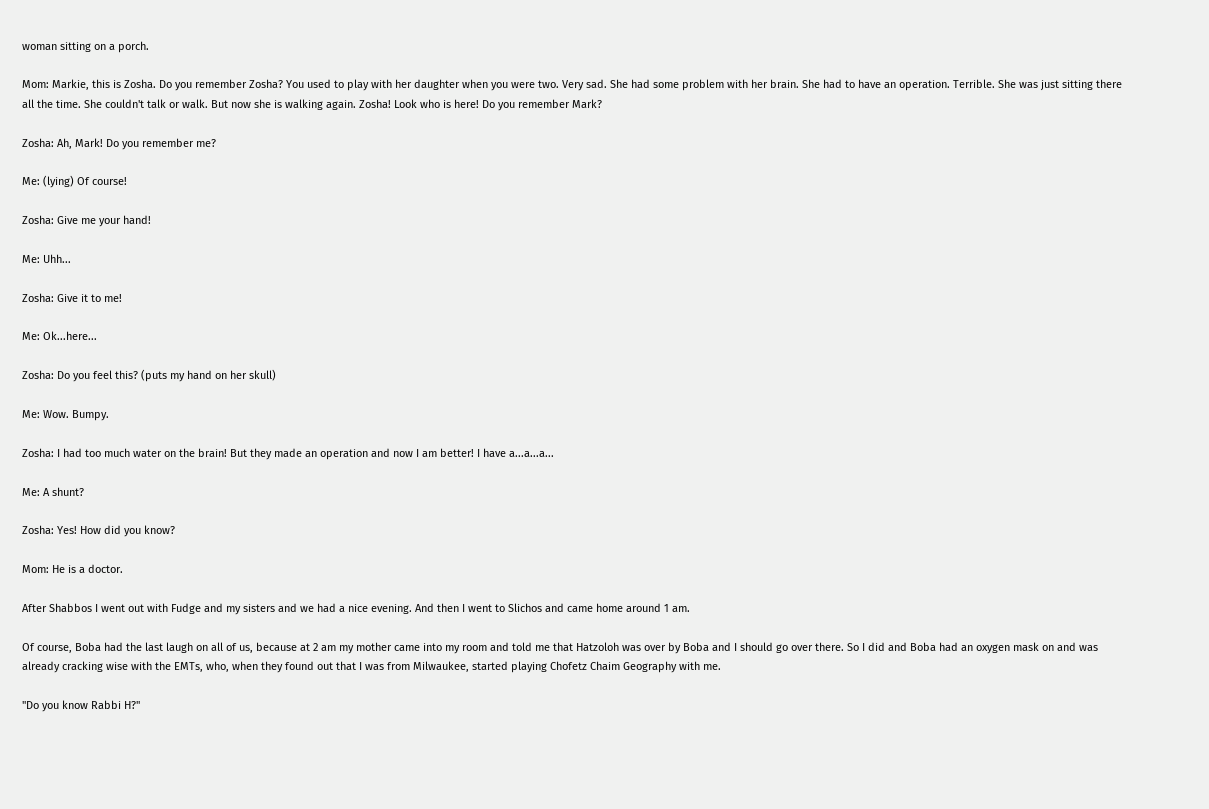woman sitting on a porch.

Mom: Markie, this is Zosha. Do you remember Zosha? You used to play with her daughter when you were two. Very sad. She had some problem with her brain. She had to have an operation. Terrible. She was just sitting there all the time. She couldn't talk or walk. But now she is walking again. Zosha! Look who is here! Do you remember Mark?

Zosha: Ah, Mark! Do you remember me?

Me: (lying) Of course!

Zosha: Give me your hand!

Me: Uhh...

Zosha: Give it to me!

Me: Ok...here...

Zosha: Do you feel this? (puts my hand on her skull)

Me: Wow. Bumpy.

Zosha: I had too much water on the brain! But they made an operation and now I am better! I have a...a...a...

Me: A shunt?

Zosha: Yes! How did you know?

Mom: He is a doctor.

After Shabbos I went out with Fudge and my sisters and we had a nice evening. And then I went to Slichos and came home around 1 am.

Of course, Boba had the last laugh on all of us, because at 2 am my mother came into my room and told me that Hatzoloh was over by Boba and I should go over there. So I did and Boba had an oxygen mask on and was already cracking wise with the EMTs, who, when they found out that I was from Milwaukee, started playing Chofetz Chaim Geography with me.

"Do you know Rabbi H?"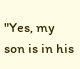"Yes, my son is in his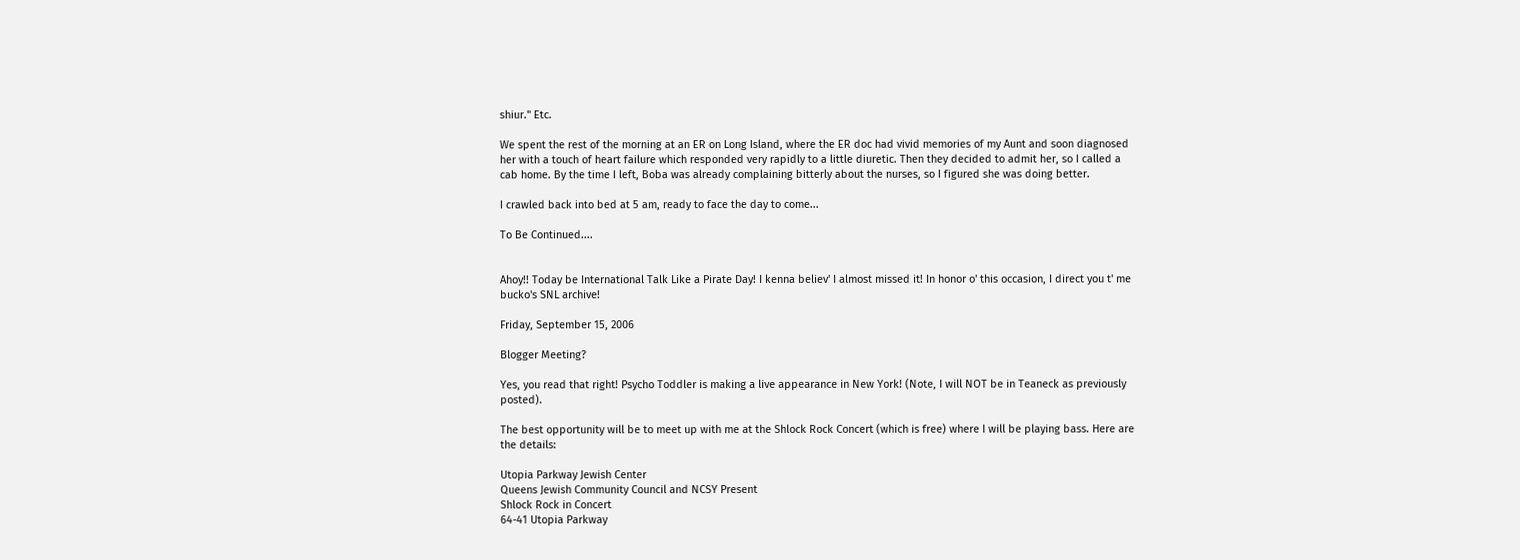shiur." Etc.

We spent the rest of the morning at an ER on Long Island, where the ER doc had vivid memories of my Aunt and soon diagnosed her with a touch of heart failure which responded very rapidly to a little diuretic. Then they decided to admit her, so I called a cab home. By the time I left, Boba was already complaining bitterly about the nurses, so I figured she was doing better.

I crawled back into bed at 5 am, ready to face the day to come...

To Be Continued....


Ahoy!! Today be International Talk Like a Pirate Day! I kenna believ' I almost missed it! In honor o' this occasion, I direct you t' me bucko's SNL archive!

Friday, September 15, 2006

Blogger Meeting?

Yes, you read that right! Psycho Toddler is making a live appearance in New York! (Note, I will NOT be in Teaneck as previously posted).

The best opportunity will be to meet up with me at the Shlock Rock Concert (which is free) where I will be playing bass. Here are the details:

Utopia Parkway Jewish Center
Queens Jewish Community Council and NCSY Present
Shlock Rock in Concert
64-41 Utopia Parkway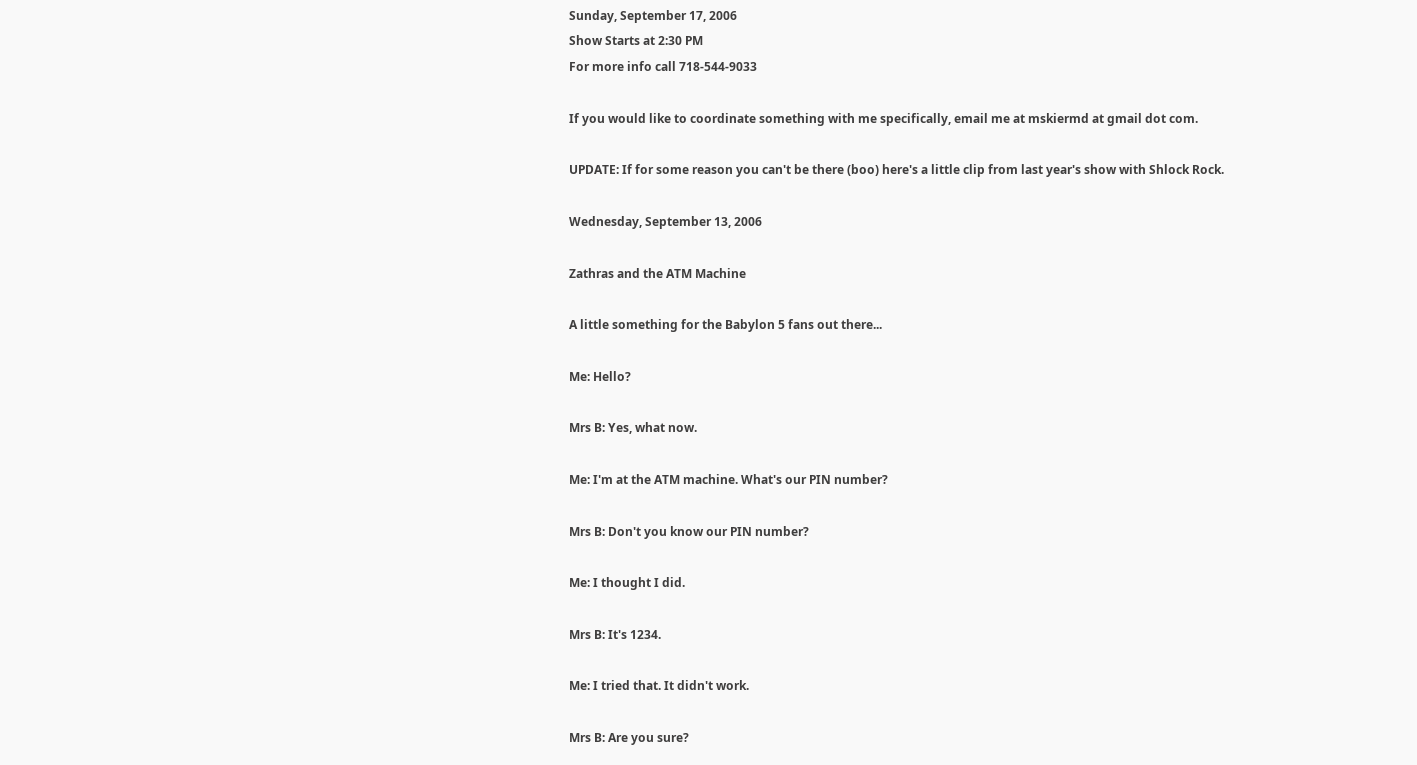Sunday, September 17, 2006
Show Starts at 2:30 PM
For more info call 718-544-9033

If you would like to coordinate something with me specifically, email me at mskiermd at gmail dot com.

UPDATE: If for some reason you can't be there (boo) here's a little clip from last year's show with Shlock Rock.

Wednesday, September 13, 2006

Zathras and the ATM Machine

A little something for the Babylon 5 fans out there...

Me: Hello?

Mrs B: Yes, what now.

Me: I'm at the ATM machine. What's our PIN number?

Mrs B: Don't you know our PIN number?

Me: I thought I did.

Mrs B: It's 1234.

Me: I tried that. It didn't work.

Mrs B: Are you sure?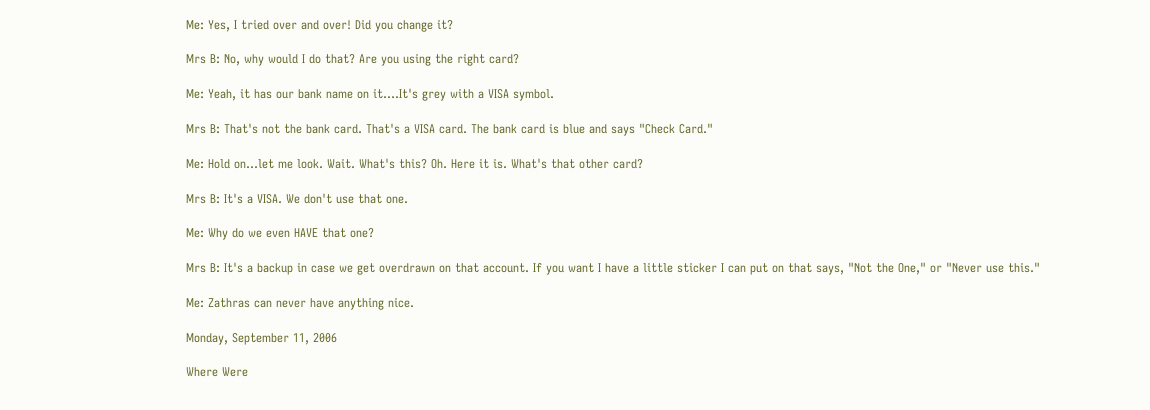Me: Yes, I tried over and over! Did you change it?

Mrs B: No, why would I do that? Are you using the right card?

Me: Yeah, it has our bank name on it....It's grey with a VISA symbol.

Mrs B: That's not the bank card. That's a VISA card. The bank card is blue and says "Check Card."

Me: Hold on...let me look. Wait. What's this? Oh. Here it is. What's that other card?

Mrs B: It's a VISA. We don't use that one.

Me: Why do we even HAVE that one?

Mrs B: It's a backup in case we get overdrawn on that account. If you want I have a little sticker I can put on that says, "Not the One," or "Never use this."

Me: Zathras can never have anything nice.

Monday, September 11, 2006

Where Were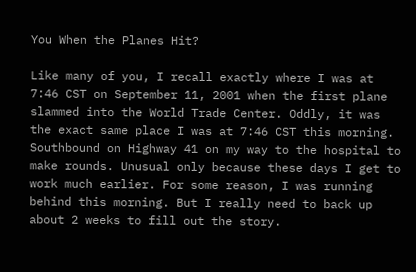You When the Planes Hit?

Like many of you, I recall exactly where I was at 7:46 CST on September 11, 2001 when the first plane slammed into the World Trade Center. Oddly, it was the exact same place I was at 7:46 CST this morning. Southbound on Highway 41 on my way to the hospital to make rounds. Unusual only because these days I get to work much earlier. For some reason, I was running behind this morning. But I really need to back up about 2 weeks to fill out the story.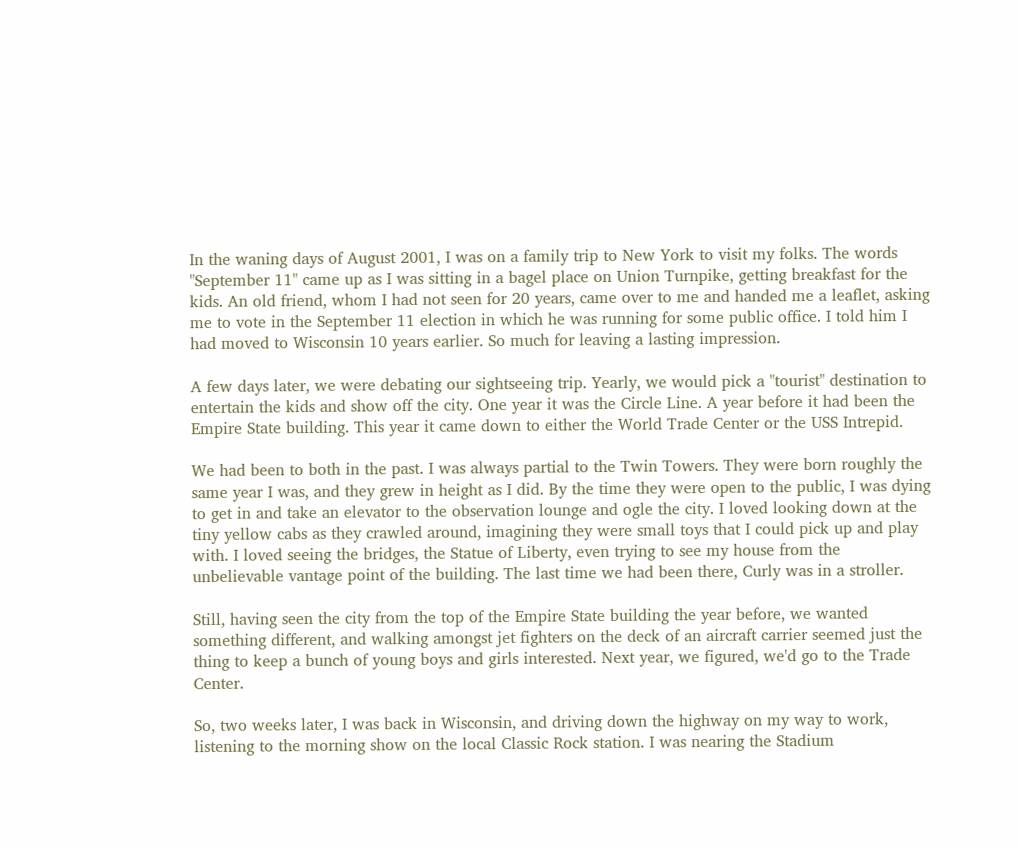In the waning days of August 2001, I was on a family trip to New York to visit my folks. The words "September 11" came up as I was sitting in a bagel place on Union Turnpike, getting breakfast for the kids. An old friend, whom I had not seen for 20 years, came over to me and handed me a leaflet, asking me to vote in the September 11 election in which he was running for some public office. I told him I had moved to Wisconsin 10 years earlier. So much for leaving a lasting impression.

A few days later, we were debating our sightseeing trip. Yearly, we would pick a "tourist" destination to entertain the kids and show off the city. One year it was the Circle Line. A year before it had been the Empire State building. This year it came down to either the World Trade Center or the USS Intrepid.

We had been to both in the past. I was always partial to the Twin Towers. They were born roughly the same year I was, and they grew in height as I did. By the time they were open to the public, I was dying to get in and take an elevator to the observation lounge and ogle the city. I loved looking down at the tiny yellow cabs as they crawled around, imagining they were small toys that I could pick up and play with. I loved seeing the bridges, the Statue of Liberty, even trying to see my house from the unbelievable vantage point of the building. The last time we had been there, Curly was in a stroller.

Still, having seen the city from the top of the Empire State building the year before, we wanted something different, and walking amongst jet fighters on the deck of an aircraft carrier seemed just the thing to keep a bunch of young boys and girls interested. Next year, we figured, we'd go to the Trade Center.

So, two weeks later, I was back in Wisconsin, and driving down the highway on my way to work, listening to the morning show on the local Classic Rock station. I was nearing the Stadium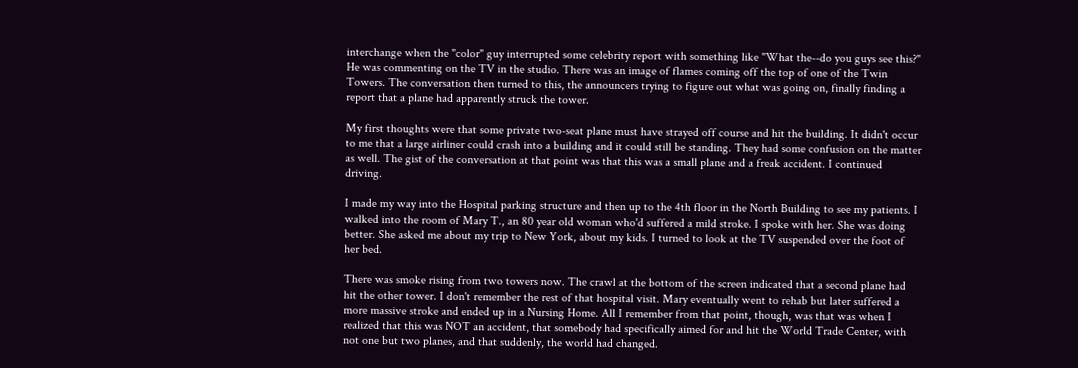interchange when the "color" guy interrupted some celebrity report with something like "What the--do you guys see this?" He was commenting on the TV in the studio. There was an image of flames coming off the top of one of the Twin Towers. The conversation then turned to this, the announcers trying to figure out what was going on, finally finding a report that a plane had apparently struck the tower.

My first thoughts were that some private two-seat plane must have strayed off course and hit the building. It didn't occur to me that a large airliner could crash into a building and it could still be standing. They had some confusion on the matter as well. The gist of the conversation at that point was that this was a small plane and a freak accident. I continued driving.

I made my way into the Hospital parking structure and then up to the 4th floor in the North Building to see my patients. I walked into the room of Mary T., an 80 year old woman who'd suffered a mild stroke. I spoke with her. She was doing better. She asked me about my trip to New York, about my kids. I turned to look at the TV suspended over the foot of her bed.

There was smoke rising from two towers now. The crawl at the bottom of the screen indicated that a second plane had hit the other tower. I don't remember the rest of that hospital visit. Mary eventually went to rehab but later suffered a more massive stroke and ended up in a Nursing Home. All I remember from that point, though, was that was when I realized that this was NOT an accident, that somebody had specifically aimed for and hit the World Trade Center, with not one but two planes, and that suddenly, the world had changed.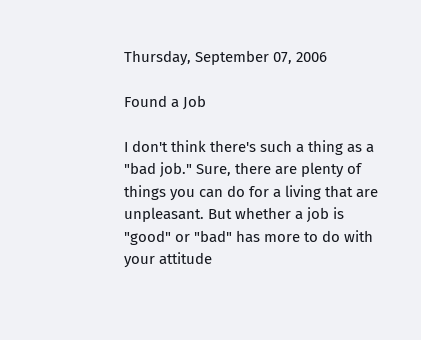Thursday, September 07, 2006

Found a Job

I don't think there's such a thing as a "bad job." Sure, there are plenty of things you can do for a living that are unpleasant. But whether a job is "good" or "bad" has more to do with your attitude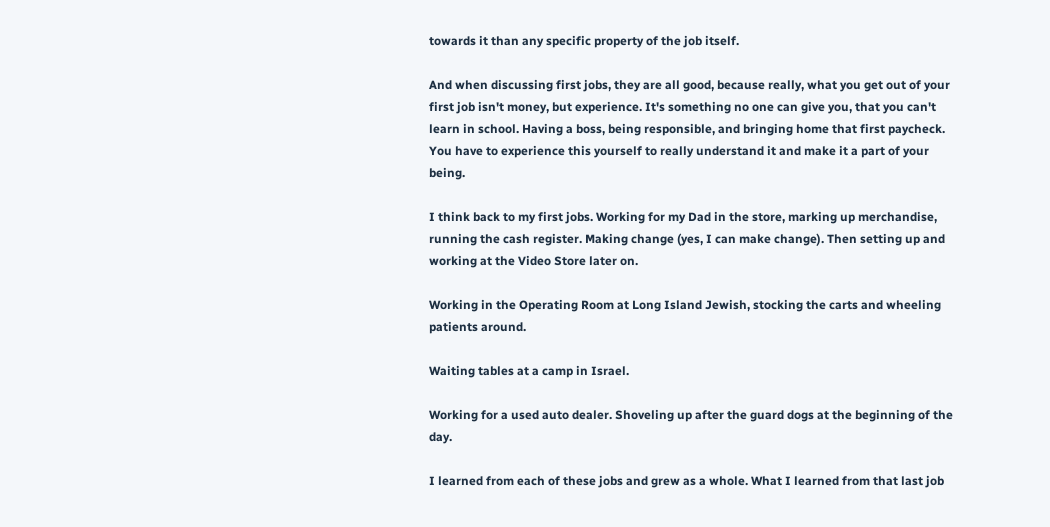towards it than any specific property of the job itself.

And when discussing first jobs, they are all good, because really, what you get out of your first job isn't money, but experience. It's something no one can give you, that you can't learn in school. Having a boss, being responsible, and bringing home that first paycheck. You have to experience this yourself to really understand it and make it a part of your being.

I think back to my first jobs. Working for my Dad in the store, marking up merchandise, running the cash register. Making change (yes, I can make change). Then setting up and working at the Video Store later on.

Working in the Operating Room at Long Island Jewish, stocking the carts and wheeling patients around.

Waiting tables at a camp in Israel.

Working for a used auto dealer. Shoveling up after the guard dogs at the beginning of the day.

I learned from each of these jobs and grew as a whole. What I learned from that last job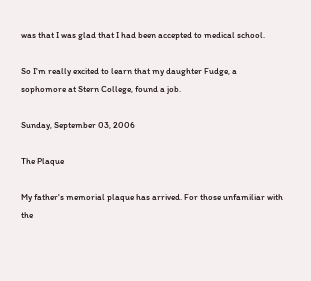was that I was glad that I had been accepted to medical school.

So I'm really excited to learn that my daughter Fudge, a sophomore at Stern College, found a job.

Sunday, September 03, 2006

The Plaque

My father's memorial plaque has arrived. For those unfamiliar with the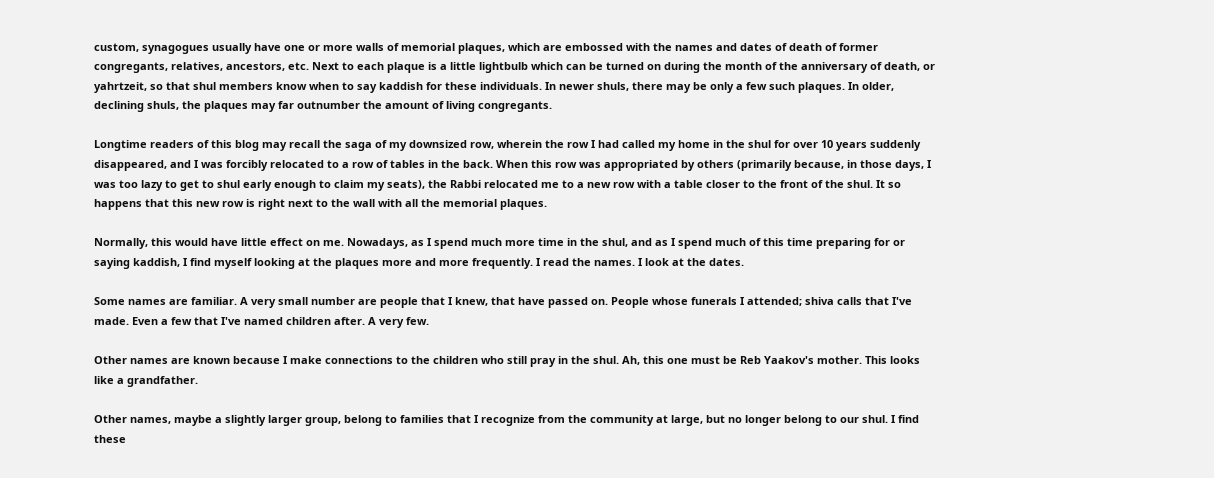custom, synagogues usually have one or more walls of memorial plaques, which are embossed with the names and dates of death of former congregants, relatives, ancestors, etc. Next to each plaque is a little lightbulb which can be turned on during the month of the anniversary of death, or yahrtzeit, so that shul members know when to say kaddish for these individuals. In newer shuls, there may be only a few such plaques. In older, declining shuls, the plaques may far outnumber the amount of living congregants.

Longtime readers of this blog may recall the saga of my downsized row, wherein the row I had called my home in the shul for over 10 years suddenly disappeared, and I was forcibly relocated to a row of tables in the back. When this row was appropriated by others (primarily because, in those days, I was too lazy to get to shul early enough to claim my seats), the Rabbi relocated me to a new row with a table closer to the front of the shul. It so happens that this new row is right next to the wall with all the memorial plaques.

Normally, this would have little effect on me. Nowadays, as I spend much more time in the shul, and as I spend much of this time preparing for or saying kaddish, I find myself looking at the plaques more and more frequently. I read the names. I look at the dates.

Some names are familiar. A very small number are people that I knew, that have passed on. People whose funerals I attended; shiva calls that I've made. Even a few that I've named children after. A very few.

Other names are known because I make connections to the children who still pray in the shul. Ah, this one must be Reb Yaakov's mother. This looks like a grandfather.

Other names, maybe a slightly larger group, belong to families that I recognize from the community at large, but no longer belong to our shul. I find these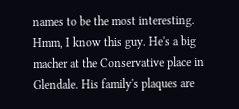names to be the most interesting. Hmm, I know this guy. He's a big macher at the Conservative place in Glendale. His family's plaques are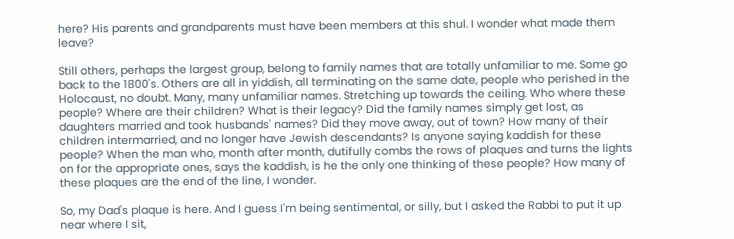here? His parents and grandparents must have been members at this shul. I wonder what made them leave?

Still others, perhaps the largest group, belong to family names that are totally unfamiliar to me. Some go back to the 1800's. Others are all in yiddish, all terminating on the same date, people who perished in the Holocaust, no doubt. Many, many unfamiliar names. Stretching up towards the ceiling. Who where these people? Where are their children? What is their legacy? Did the family names simply get lost, as daughters married and took husbands' names? Did they move away, out of town? How many of their children intermarried, and no longer have Jewish descendants? Is anyone saying kaddish for these people? When the man who, month after month, dutifully combs the rows of plaques and turns the lights on for the appropriate ones, says the kaddish, is he the only one thinking of these people? How many of these plaques are the end of the line, I wonder.

So, my Dad's plaque is here. And I guess I'm being sentimental, or silly, but I asked the Rabbi to put it up near where I sit,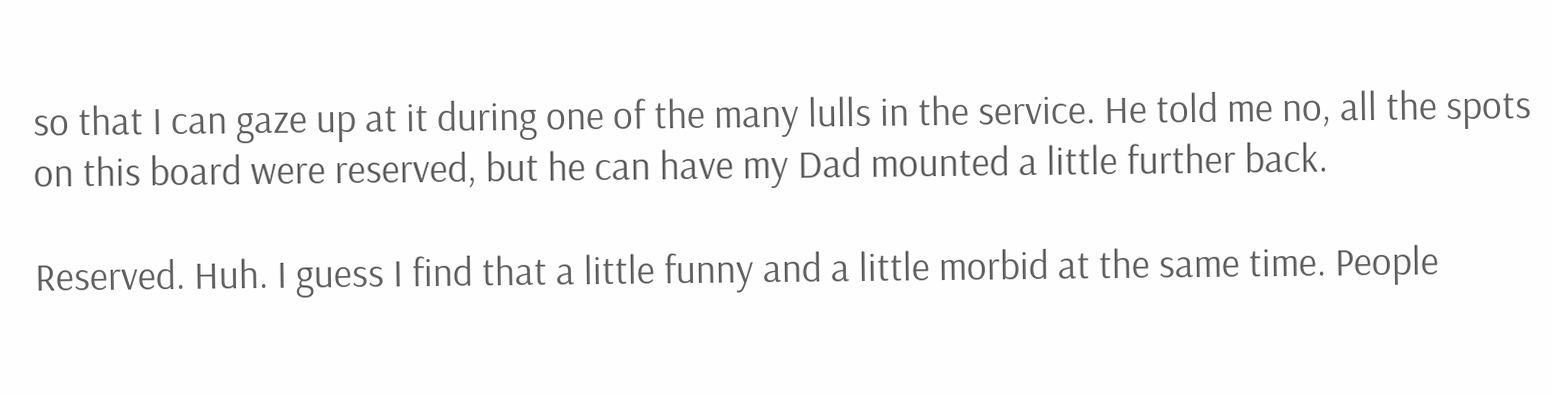so that I can gaze up at it during one of the many lulls in the service. He told me no, all the spots on this board were reserved, but he can have my Dad mounted a little further back.

Reserved. Huh. I guess I find that a little funny and a little morbid at the same time. People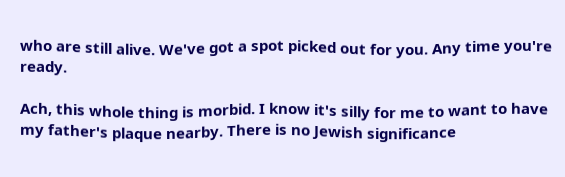who are still alive. We've got a spot picked out for you. Any time you're ready.

Ach, this whole thing is morbid. I know it's silly for me to want to have my father's plaque nearby. There is no Jewish significance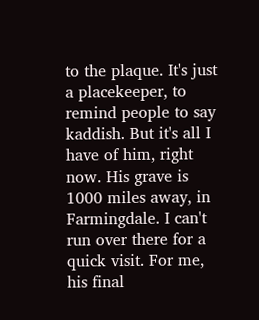to the plaque. It's just a placekeeper, to remind people to say kaddish. But it's all I have of him, right now. His grave is 1000 miles away, in Farmingdale. I can't run over there for a quick visit. For me, his final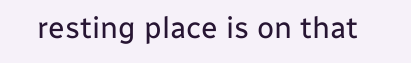resting place is on that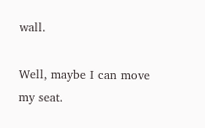wall.

Well, maybe I can move my seat.